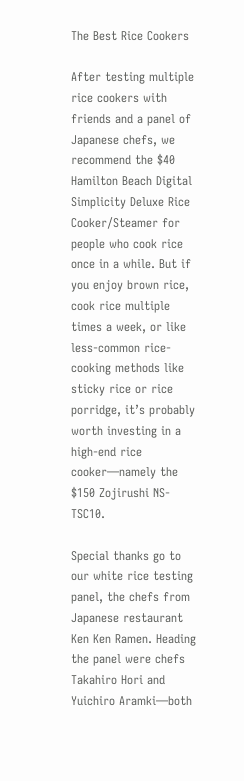The Best Rice Cookers

After testing multiple rice cookers with friends and a panel of Japanese chefs, we recommend the $40 Hamilton Beach Digital Simplicity Deluxe Rice Cooker/Steamer for people who cook rice once in a while. But if you enjoy brown rice, cook rice multiple times a week, or like less-common rice-cooking methods like sticky rice or rice porridge, it’s probably worth investing in a high-end rice cooker—namely the $150 Zojirushi NS-TSC10.

Special thanks go to our white rice testing panel, the chefs from Japanese restaurant Ken Ken Ramen. Heading the panel were chefs Takahiro Hori and Yuichiro Aramki—both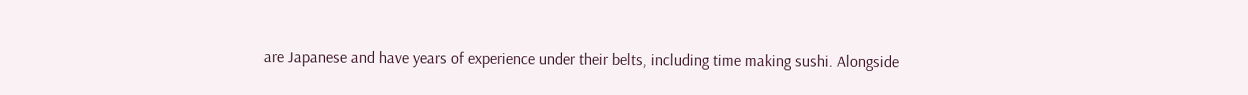are Japanese and have years of experience under their belts, including time making sushi. Alongside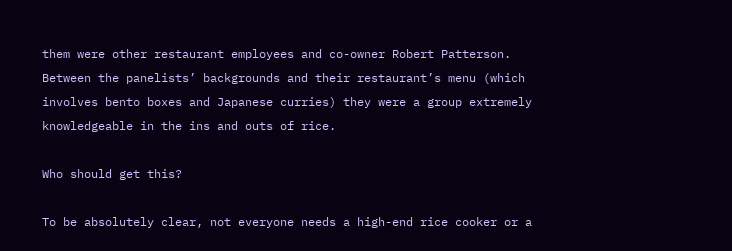them were other restaurant employees and co-owner Robert Patterson. Between the panelists’ backgrounds and their restaurant’s menu (which involves bento boxes and Japanese curries) they were a group extremely knowledgeable in the ins and outs of rice.

Who should get this?

To be absolutely clear, not everyone needs a high-end rice cooker or a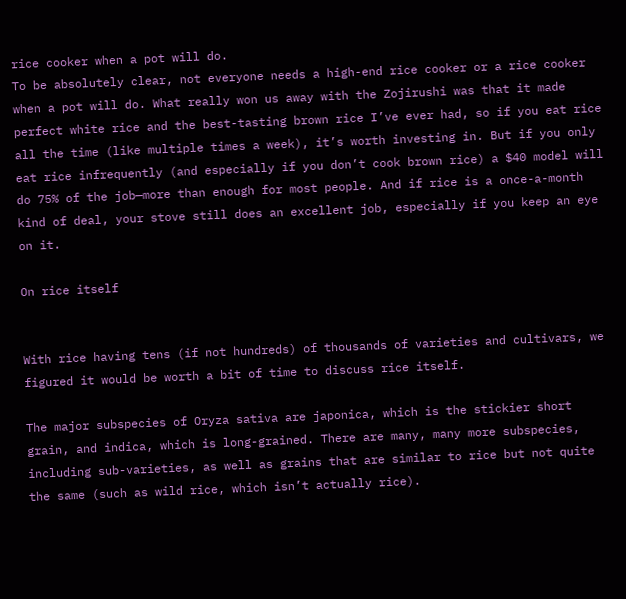rice cooker when a pot will do.
To be absolutely clear, not everyone needs a high-end rice cooker or a rice cooker when a pot will do. What really won us away with the Zojirushi was that it made perfect white rice and the best-tasting brown rice I’ve ever had, so if you eat rice all the time (like multiple times a week), it’s worth investing in. But if you only eat rice infrequently (and especially if you don’t cook brown rice) a $40 model will do 75% of the job—more than enough for most people. And if rice is a once-a-month kind of deal, your stove still does an excellent job, especially if you keep an eye on it.

On rice itself


With rice having tens (if not hundreds) of thousands of varieties and cultivars, we figured it would be worth a bit of time to discuss rice itself.

The major subspecies of Oryza sativa are japonica, which is the stickier short grain, and indica, which is long-grained. There are many, many more subspecies, including sub-varieties, as well as grains that are similar to rice but not quite the same (such as wild rice, which isn’t actually rice).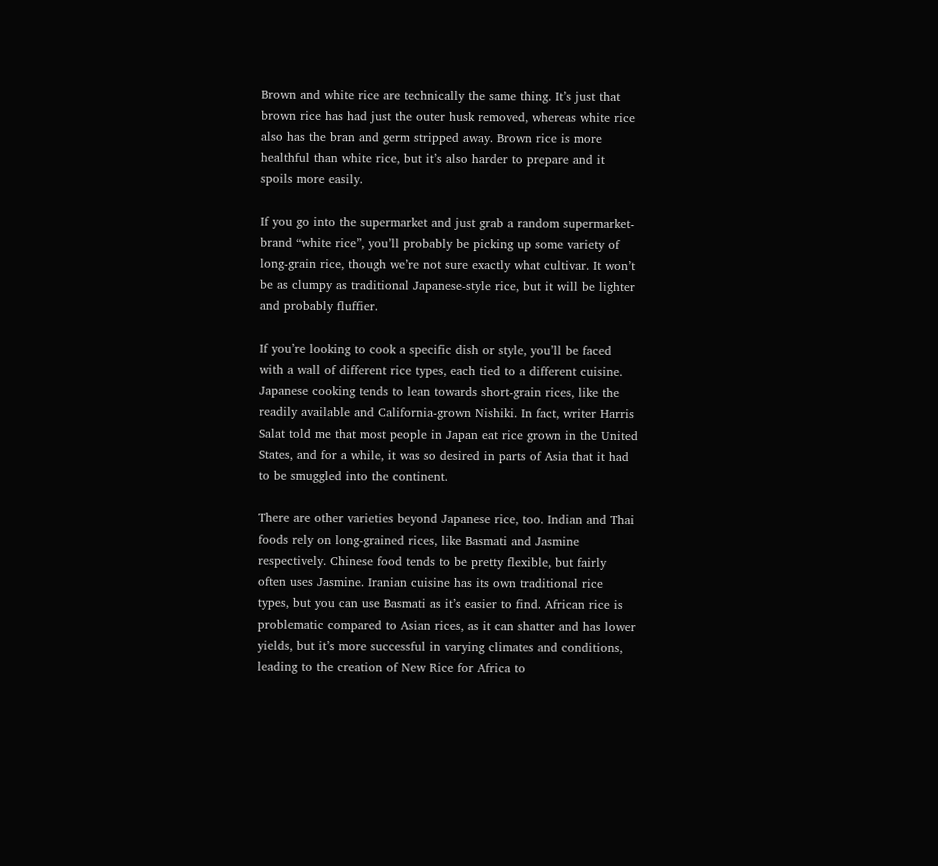Brown and white rice are technically the same thing. It’s just that brown rice has had just the outer husk removed, whereas white rice also has the bran and germ stripped away. Brown rice is more healthful than white rice, but it’s also harder to prepare and it spoils more easily.

If you go into the supermarket and just grab a random supermarket-brand “white rice”, you’ll probably be picking up some variety of long-grain rice, though we’re not sure exactly what cultivar. It won’t be as clumpy as traditional Japanese-style rice, but it will be lighter and probably fluffier.

If you’re looking to cook a specific dish or style, you’ll be faced with a wall of different rice types, each tied to a different cuisine. Japanese cooking tends to lean towards short-grain rices, like the readily available and California-grown Nishiki. In fact, writer Harris Salat told me that most people in Japan eat rice grown in the United States, and for a while, it was so desired in parts of Asia that it had to be smuggled into the continent.

There are other varieties beyond Japanese rice, too. Indian and Thai foods rely on long-grained rices, like Basmati and Jasmine respectively. Chinese food tends to be pretty flexible, but fairly often uses Jasmine. Iranian cuisine has its own traditional rice types, but you can use Basmati as it’s easier to find. African rice is problematic compared to Asian rices, as it can shatter and has lower yields, but it’s more successful in varying climates and conditions, leading to the creation of New Rice for Africa to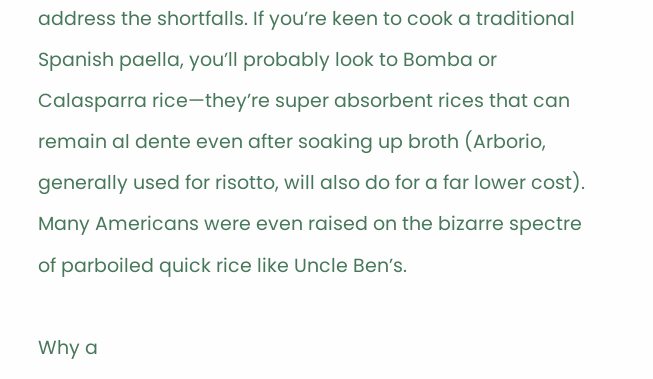address the shortfalls. If you’re keen to cook a traditional Spanish paella, you’ll probably look to Bomba or Calasparra rice—they’re super absorbent rices that can remain al dente even after soaking up broth (Arborio,  generally used for risotto, will also do for a far lower cost). Many Americans were even raised on the bizarre spectre of parboiled quick rice like Uncle Ben’s.

Why a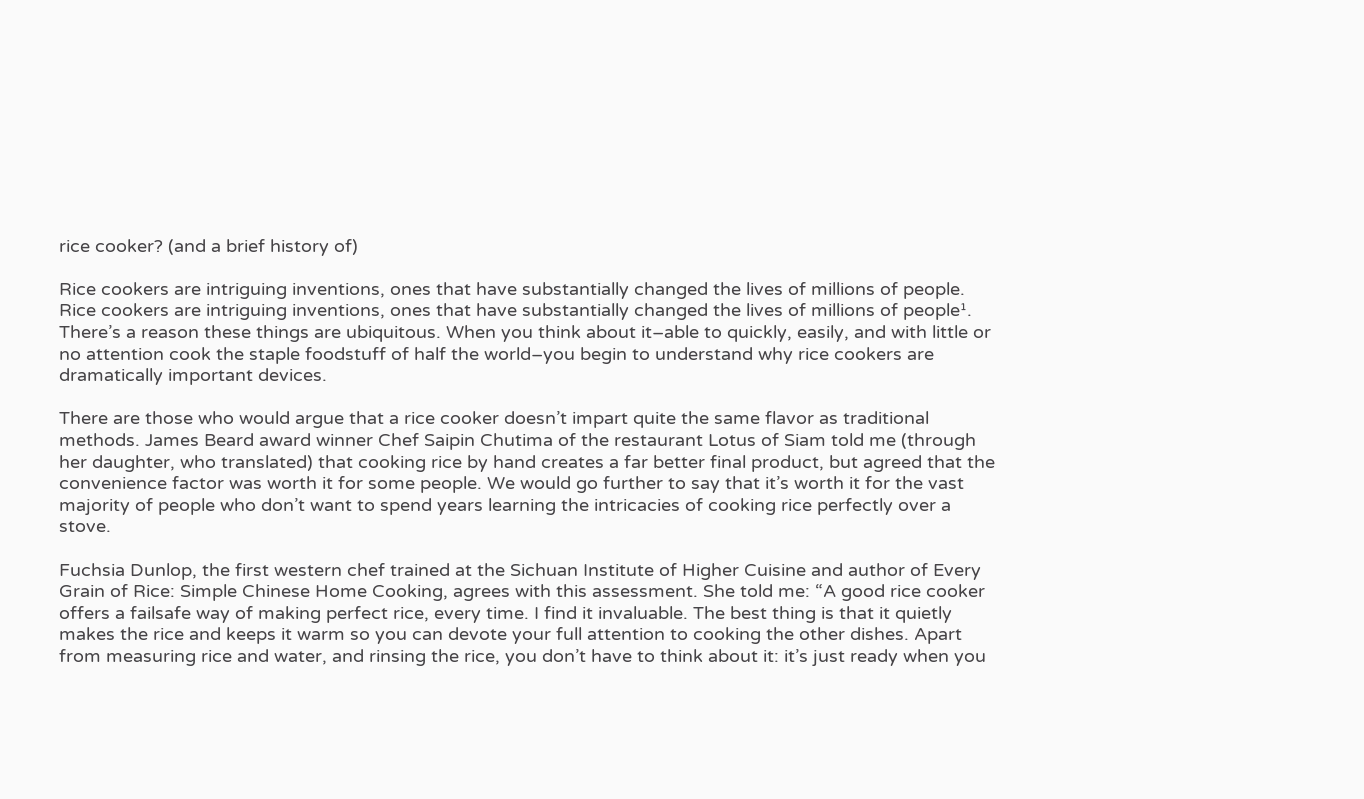rice cooker? (and a brief history of)

Rice cookers are intriguing inventions, ones that have substantially changed the lives of millions of people.
Rice cookers are intriguing inventions, ones that have substantially changed the lives of millions of people¹. There’s a reason these things are ubiquitous. When you think about it–able to quickly, easily, and with little or no attention cook the staple foodstuff of half the world–you begin to understand why rice cookers are dramatically important devices.

There are those who would argue that a rice cooker doesn’t impart quite the same flavor as traditional methods. James Beard award winner Chef Saipin Chutima of the restaurant Lotus of Siam told me (through her daughter, who translated) that cooking rice by hand creates a far better final product, but agreed that the convenience factor was worth it for some people. We would go further to say that it’s worth it for the vast majority of people who don’t want to spend years learning the intricacies of cooking rice perfectly over a stove.

Fuchsia Dunlop, the first western chef trained at the Sichuan Institute of Higher Cuisine and author of Every Grain of Rice: Simple Chinese Home Cooking, agrees with this assessment. She told me: “A good rice cooker offers a failsafe way of making perfect rice, every time. I find it invaluable. The best thing is that it quietly makes the rice and keeps it warm so you can devote your full attention to cooking the other dishes. Apart from measuring rice and water, and rinsing the rice, you don’t have to think about it: it’s just ready when you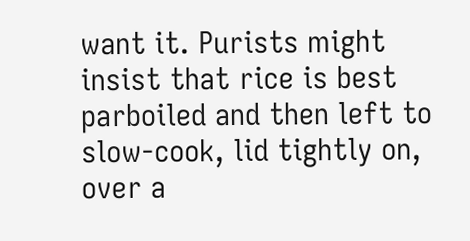want it. Purists might insist that rice is best parboiled and then left to slow-cook, lid tightly on, over a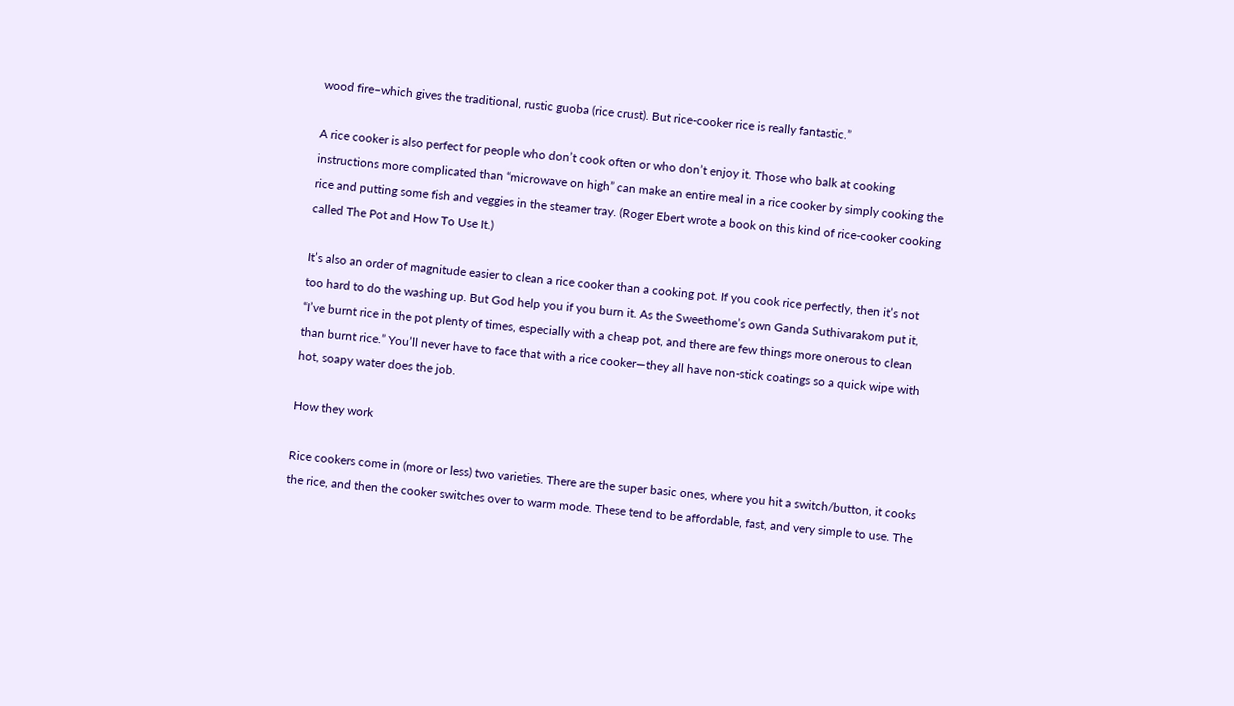wood fire–which gives the traditional, rustic guoba (rice crust). But rice-cooker rice is really fantastic.”

A rice cooker is also perfect for people who don’t cook often or who don’t enjoy it. Those who balk at cooking instructions more complicated than “microwave on high” can make an entire meal in a rice cooker by simply cooking the rice and putting some fish and veggies in the steamer tray. (Roger Ebert wrote a book on this kind of rice-cooker cooking called The Pot and How To Use It.)

It’s also an order of magnitude easier to clean a rice cooker than a cooking pot. If you cook rice perfectly, then it’s not too hard to do the washing up. But God help you if you burn it. As the Sweethome’s own Ganda Suthivarakom put it, “I’ve burnt rice in the pot plenty of times, especially with a cheap pot, and there are few things more onerous to clean than burnt rice.” You’ll never have to face that with a rice cooker—they all have non-stick coatings so a quick wipe with hot, soapy water does the job.

How they work

Rice cookers come in (more or less) two varieties. There are the super basic ones, where you hit a switch/button, it cooks the rice, and then the cooker switches over to warm mode. These tend to be affordable, fast, and very simple to use. The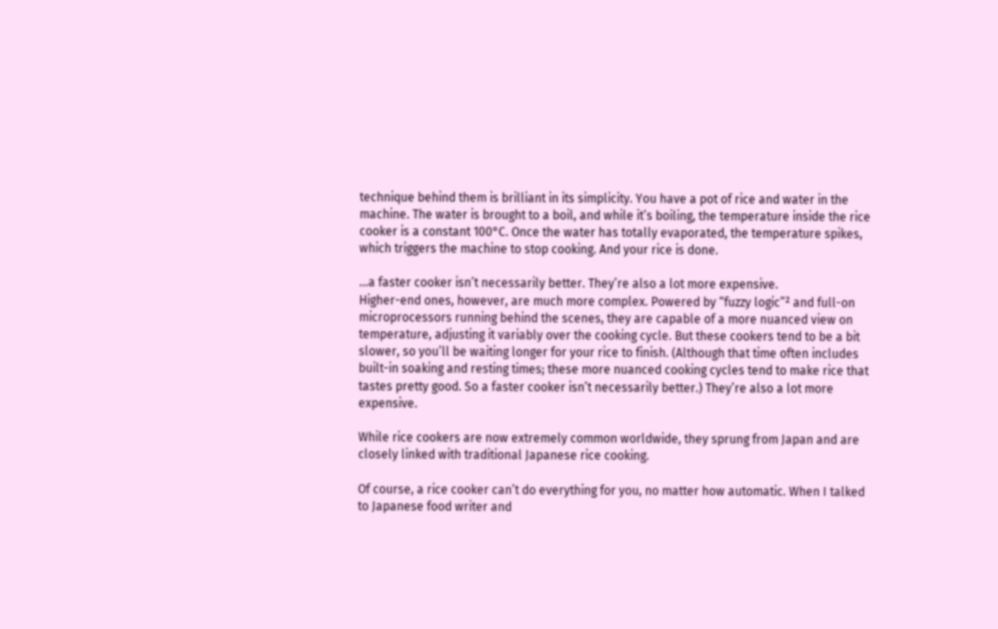technique behind them is brilliant in its simplicity. You have a pot of rice and water in the machine. The water is brought to a boil, and while it’s boiling, the temperature inside the rice cooker is a constant 100°C. Once the water has totally evaporated, the temperature spikes, which triggers the machine to stop cooking. And your rice is done.

…a faster cooker isn’t necessarily better. They’re also a lot more expensive.
Higher-end ones, however, are much more complex. Powered by “fuzzy logic”² and full-on microprocessors running behind the scenes, they are capable of a more nuanced view on temperature, adjusting it variably over the cooking cycle. But these cookers tend to be a bit slower, so you’ll be waiting longer for your rice to finish. (Although that time often includes built-in soaking and resting times; these more nuanced cooking cycles tend to make rice that tastes pretty good. So a faster cooker isn’t necessarily better.) They’re also a lot more expensive.

While rice cookers are now extremely common worldwide, they sprung from Japan and are closely linked with traditional Japanese rice cooking.

Of course, a rice cooker can’t do everything for you, no matter how automatic. When I talked to Japanese food writer and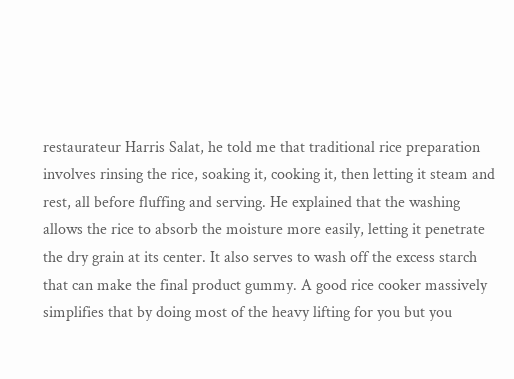restaurateur Harris Salat, he told me that traditional rice preparation involves rinsing the rice, soaking it, cooking it, then letting it steam and rest, all before fluffing and serving. He explained that the washing allows the rice to absorb the moisture more easily, letting it penetrate the dry grain at its center. It also serves to wash off the excess starch that can make the final product gummy. A good rice cooker massively simplifies that by doing most of the heavy lifting for you but you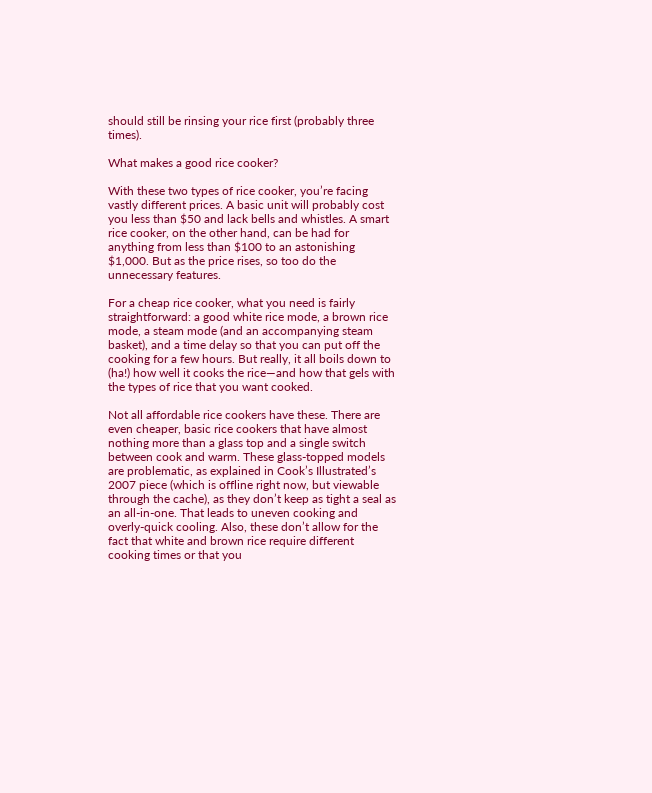should still be rinsing your rice first (probably three times).

What makes a good rice cooker?

With these two types of rice cooker, you’re facing vastly different prices. A basic unit will probably cost you less than $50 and lack bells and whistles. A smart rice cooker, on the other hand, can be had for anything from less than $100 to an astonishing $1,000. But as the price rises, so too do the unnecessary features.

For a cheap rice cooker, what you need is fairly straightforward: a good white rice mode, a brown rice mode, a steam mode (and an accompanying steam basket), and a time delay so that you can put off the cooking for a few hours. But really, it all boils down to (ha!) how well it cooks the rice—and how that gels with the types of rice that you want cooked.

Not all affordable rice cookers have these. There are even cheaper, basic rice cookers that have almost nothing more than a glass top and a single switch between cook and warm. These glass-topped models are problematic, as explained in Cook’s Illustrated’s 2007 piece (which is offline right now, but viewable through the cache), as they don’t keep as tight a seal as an all-in-one. That leads to uneven cooking and overly-quick cooling. Also, these don’t allow for the fact that white and brown rice require different cooking times or that you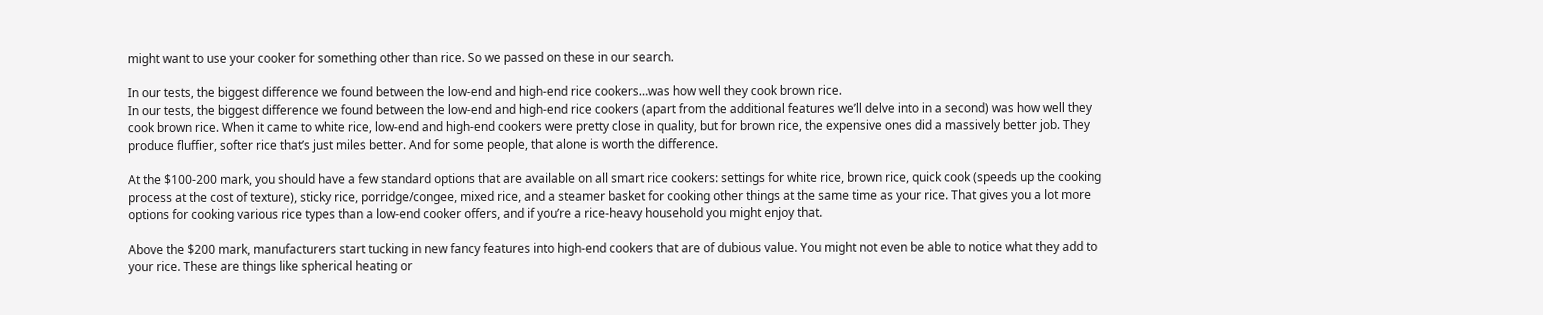might want to use your cooker for something other than rice. So we passed on these in our search.

In our tests, the biggest difference we found between the low-end and high-end rice cookers…was how well they cook brown rice.
In our tests, the biggest difference we found between the low-end and high-end rice cookers (apart from the additional features we’ll delve into in a second) was how well they cook brown rice. When it came to white rice, low-end and high-end cookers were pretty close in quality, but for brown rice, the expensive ones did a massively better job. They produce fluffier, softer rice that’s just miles better. And for some people, that alone is worth the difference.

At the $100-200 mark, you should have a few standard options that are available on all smart rice cookers: settings for white rice, brown rice, quick cook (speeds up the cooking process at the cost of texture), sticky rice, porridge/congee, mixed rice, and a steamer basket for cooking other things at the same time as your rice. That gives you a lot more options for cooking various rice types than a low-end cooker offers, and if you’re a rice-heavy household you might enjoy that.

Above the $200 mark, manufacturers start tucking in new fancy features into high-end cookers that are of dubious value. You might not even be able to notice what they add to your rice. These are things like spherical heating or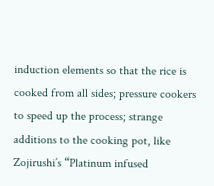induction elements so that the rice is cooked from all sides; pressure cookers to speed up the process; strange additions to the cooking pot, like Zojirushi’s “Platinum infused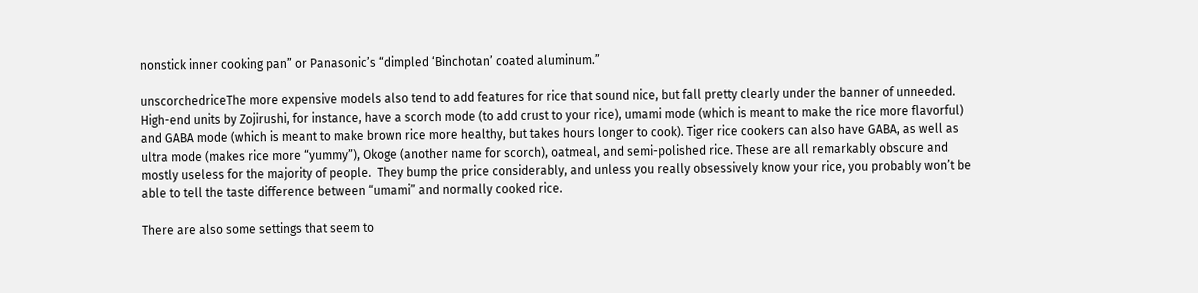nonstick inner cooking pan” or Panasonic’s “dimpled ‘Binchotan’ coated aluminum.”

unscorchedriceThe more expensive models also tend to add features for rice that sound nice, but fall pretty clearly under the banner of unneeded. High-end units by Zojirushi, for instance, have a scorch mode (to add crust to your rice), umami mode (which is meant to make the rice more flavorful) and GABA mode (which is meant to make brown rice more healthy, but takes hours longer to cook). Tiger rice cookers can also have GABA, as well as ultra mode (makes rice more “yummy”), Okoge (another name for scorch), oatmeal, and semi-polished rice. These are all remarkably obscure and mostly useless for the majority of people.  They bump the price considerably, and unless you really obsessively know your rice, you probably won’t be able to tell the taste difference between “umami” and normally cooked rice.

There are also some settings that seem to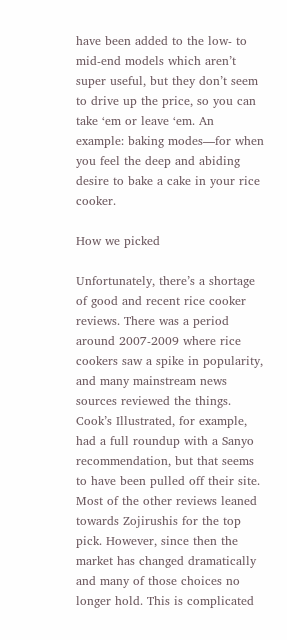have been added to the low- to mid-end models which aren’t super useful, but they don’t seem to drive up the price, so you can take ‘em or leave ‘em. An example: baking modes—for when you feel the deep and abiding desire to bake a cake in your rice cooker.

How we picked

Unfortunately, there’s a shortage of good and recent rice cooker reviews. There was a period around 2007-2009 where rice cookers saw a spike in popularity, and many mainstream news sources reviewed the things. Cook’s Illustrated, for example, had a full roundup with a Sanyo recommendation, but that seems to have been pulled off their site. Most of the other reviews leaned towards Zojirushis for the top pick. However, since then the market has changed dramatically and many of those choices no longer hold. This is complicated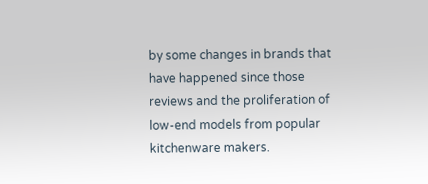by some changes in brands that have happened since those reviews and the proliferation of low-end models from popular kitchenware makers.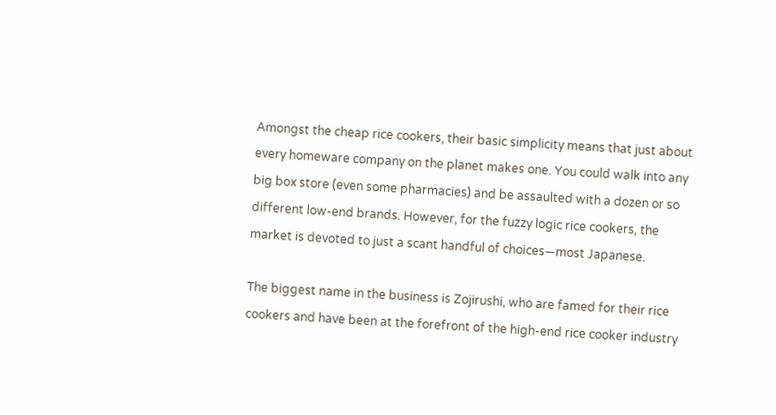Amongst the cheap rice cookers, their basic simplicity means that just about every homeware company on the planet makes one. You could walk into any big box store (even some pharmacies) and be assaulted with a dozen or so different low-end brands. However, for the fuzzy logic rice cookers, the market is devoted to just a scant handful of choices—most Japanese.

The biggest name in the business is Zojirushi, who are famed for their rice cookers and have been at the forefront of the high-end rice cooker industry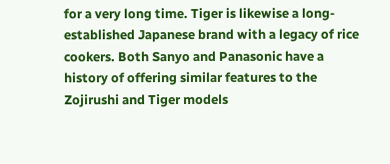for a very long time. Tiger is likewise a long-established Japanese brand with a legacy of rice cookers. Both Sanyo and Panasonic have a history of offering similar features to the Zojirushi and Tiger models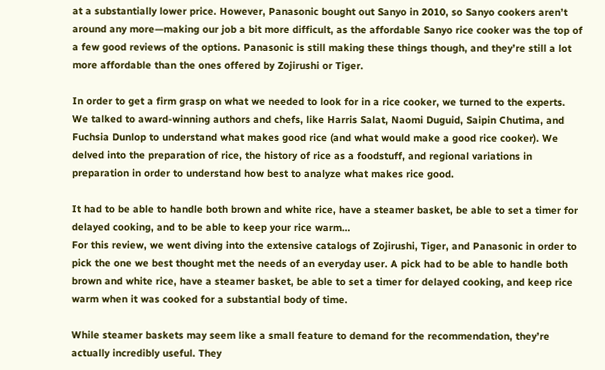at a substantially lower price. However, Panasonic bought out Sanyo in 2010, so Sanyo cookers aren’t around any more—making our job a bit more difficult, as the affordable Sanyo rice cooker was the top of a few good reviews of the options. Panasonic is still making these things though, and they’re still a lot more affordable than the ones offered by Zojirushi or Tiger.

In order to get a firm grasp on what we needed to look for in a rice cooker, we turned to the experts. We talked to award-winning authors and chefs, like Harris Salat, Naomi Duguid, Saipin Chutima, and Fuchsia Dunlop to understand what makes good rice (and what would make a good rice cooker). We delved into the preparation of rice, the history of rice as a foodstuff, and regional variations in preparation in order to understand how best to analyze what makes rice good.

It had to be able to handle both brown and white rice, have a steamer basket, be able to set a timer for delayed cooking, and to be able to keep your rice warm…
For this review, we went diving into the extensive catalogs of Zojirushi, Tiger, and Panasonic in order to pick the one we best thought met the needs of an everyday user. A pick had to be able to handle both brown and white rice, have a steamer basket, be able to set a timer for delayed cooking, and keep rice warm when it was cooked for a substantial body of time.

While steamer baskets may seem like a small feature to demand for the recommendation, they’re actually incredibly useful. They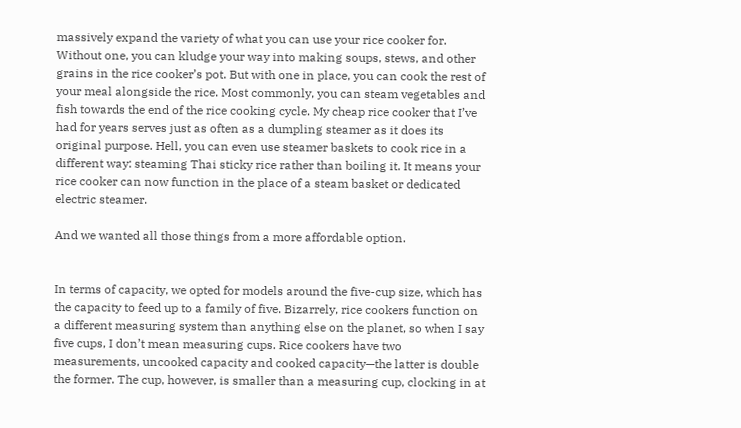massively expand the variety of what you can use your rice cooker for. Without one, you can kludge your way into making soups, stews, and other grains in the rice cooker’s pot. But with one in place, you can cook the rest of your meal alongside the rice. Most commonly, you can steam vegetables and fish towards the end of the rice cooking cycle. My cheap rice cooker that I’ve had for years serves just as often as a dumpling steamer as it does its original purpose. Hell, you can even use steamer baskets to cook rice in a different way: steaming Thai sticky rice rather than boiling it. It means your rice cooker can now function in the place of a steam basket or dedicated electric steamer.

And we wanted all those things from a more affordable option.


In terms of capacity, we opted for models around the five-cup size, which has the capacity to feed up to a family of five. Bizarrely, rice cookers function on a different measuring system than anything else on the planet, so when I say five cups, I don’t mean measuring cups. Rice cookers have two measurements, uncooked capacity and cooked capacity—the latter is double the former. The cup, however, is smaller than a measuring cup, clocking in at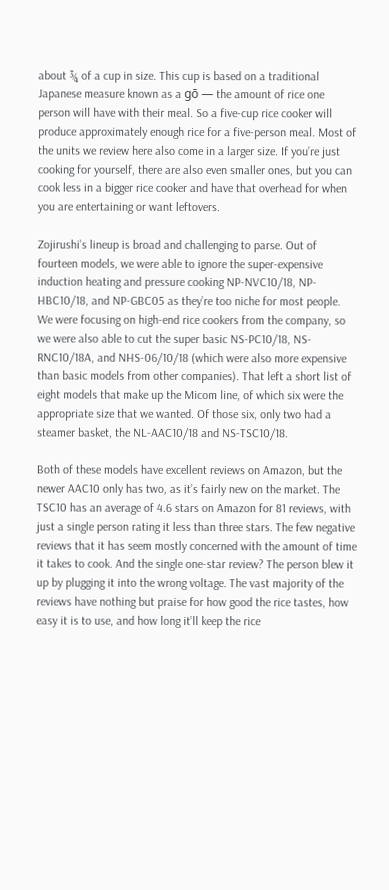about ¾ of a cup in size. This cup is based on a traditional Japanese measure known as a gō — the amount of rice one person will have with their meal. So a five-cup rice cooker will produce approximately enough rice for a five-person meal. Most of the units we review here also come in a larger size. If you’re just cooking for yourself, there are also even smaller ones, but you can cook less in a bigger rice cooker and have that overhead for when you are entertaining or want leftovers.

Zojirushi’s lineup is broad and challenging to parse. Out of fourteen models, we were able to ignore the super-expensive induction heating and pressure cooking NP-NVC10/18, NP-HBC10/18, and NP-GBC05 as they’re too niche for most people. We were focusing on high-end rice cookers from the company, so we were also able to cut the super basic NS-PC10/18, NS-RNC10/18A, and NHS-06/10/18 (which were also more expensive than basic models from other companies). That left a short list of eight models that make up the Micom line, of which six were the appropriate size that we wanted. Of those six, only two had a steamer basket, the NL-AAC10/18 and NS-TSC10/18.

Both of these models have excellent reviews on Amazon, but the newer AAC10 only has two, as it’s fairly new on the market. The TSC10 has an average of 4.6 stars on Amazon for 81 reviews, with just a single person rating it less than three stars. The few negative reviews that it has seem mostly concerned with the amount of time it takes to cook. And the single one-star review? The person blew it up by plugging it into the wrong voltage. The vast majority of the reviews have nothing but praise for how good the rice tastes, how easy it is to use, and how long it’ll keep the rice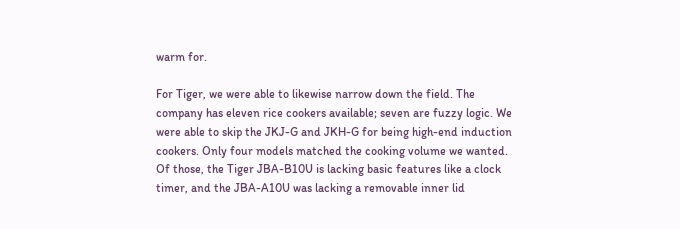warm for.

For Tiger, we were able to likewise narrow down the field. The company has eleven rice cookers available; seven are fuzzy logic. We were able to skip the JKJ-G and JKH-G for being high-end induction cookers. Only four models matched the cooking volume we wanted. Of those, the Tiger JBA-B10U is lacking basic features like a clock timer, and the JBA-A10U was lacking a removable inner lid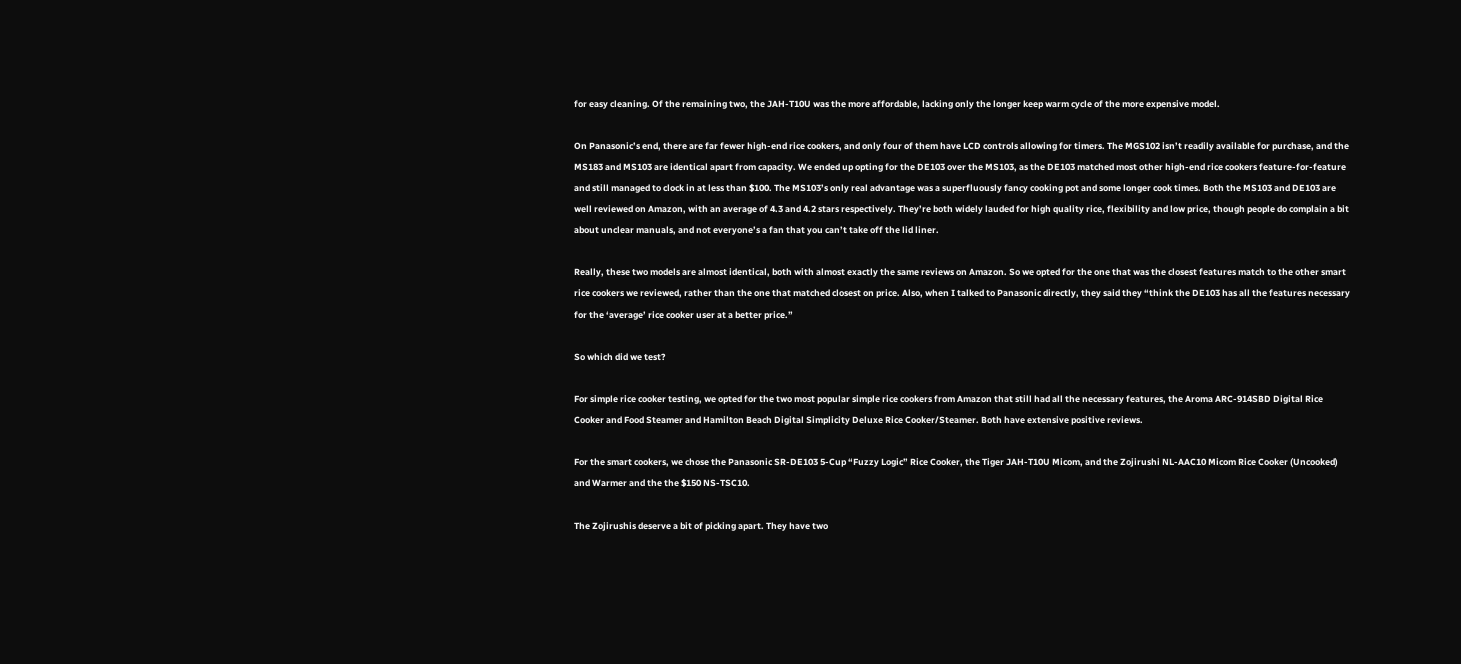for easy cleaning. Of the remaining two, the JAH-T10U was the more affordable, lacking only the longer keep warm cycle of the more expensive model.

On Panasonic’s end, there are far fewer high-end rice cookers, and only four of them have LCD controls allowing for timers. The MGS102 isn’t readily available for purchase, and the MS183 and MS103 are identical apart from capacity. We ended up opting for the DE103 over the MS103, as the DE103 matched most other high-end rice cookers feature-for-feature and still managed to clock in at less than $100. The MS103’s only real advantage was a superfluously fancy cooking pot and some longer cook times. Both the MS103 and DE103 are well reviewed on Amazon, with an average of 4.3 and 4.2 stars respectively. They’re both widely lauded for high quality rice, flexibility and low price, though people do complain a bit about unclear manuals, and not everyone’s a fan that you can’t take off the lid liner.

Really, these two models are almost identical, both with almost exactly the same reviews on Amazon. So we opted for the one that was the closest features match to the other smart rice cookers we reviewed, rather than the one that matched closest on price. Also, when I talked to Panasonic directly, they said they “think the DE103 has all the features necessary for the ‘average’ rice cooker user at a better price.”

So which did we test?

For simple rice cooker testing, we opted for the two most popular simple rice cookers from Amazon that still had all the necessary features, the Aroma ARC-914SBD Digital Rice Cooker and Food Steamer and Hamilton Beach Digital Simplicity Deluxe Rice Cooker/Steamer. Both have extensive positive reviews.

For the smart cookers, we chose the Panasonic SR-DE103 5-Cup “Fuzzy Logic” Rice Cooker, the Tiger JAH-T10U Micom, and the Zojirushi NL-AAC10 Micom Rice Cooker (Uncooked) and Warmer and the the $150 NS-TSC10.

The Zojirushis deserve a bit of picking apart. They have two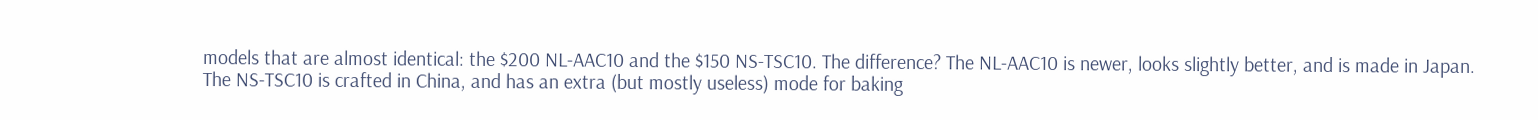models that are almost identical: the $200 NL-AAC10 and the $150 NS-TSC10. The difference? The NL-AAC10 is newer, looks slightly better, and is made in Japan. The NS-TSC10 is crafted in China, and has an extra (but mostly useless) mode for baking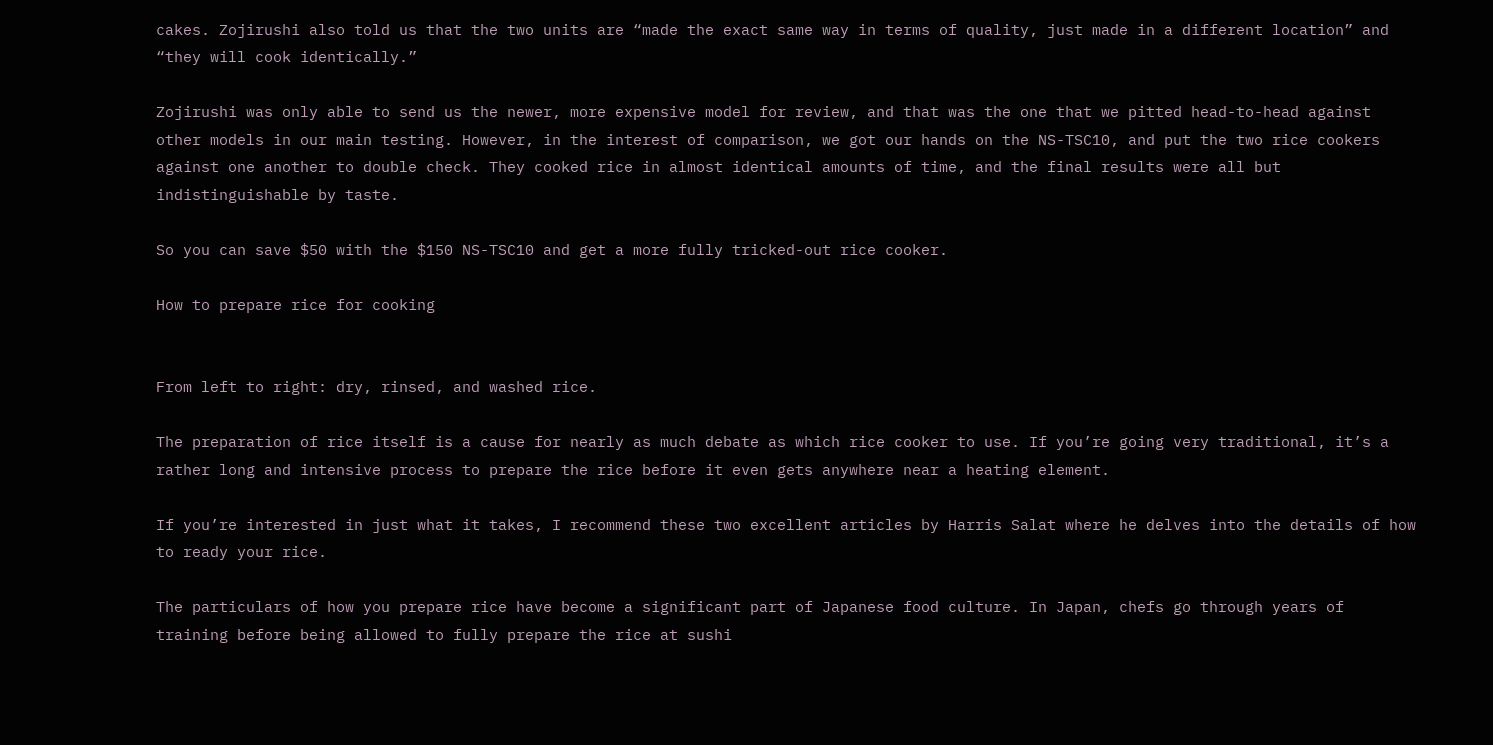cakes. Zojirushi also told us that the two units are “made the exact same way in terms of quality, just made in a different location” and “they will cook identically.”

Zojirushi was only able to send us the newer, more expensive model for review, and that was the one that we pitted head-to-head against other models in our main testing. However, in the interest of comparison, we got our hands on the NS-TSC10, and put the two rice cookers against one another to double check. They cooked rice in almost identical amounts of time, and the final results were all but indistinguishable by taste.

So you can save $50 with the $150 NS-TSC10 and get a more fully tricked-out rice cooker.

How to prepare rice for cooking


From left to right: dry, rinsed, and washed rice.

The preparation of rice itself is a cause for nearly as much debate as which rice cooker to use. If you’re going very traditional, it’s a rather long and intensive process to prepare the rice before it even gets anywhere near a heating element.

If you’re interested in just what it takes, I recommend these two excellent articles by Harris Salat where he delves into the details of how to ready your rice.

The particulars of how you prepare rice have become a significant part of Japanese food culture. In Japan, chefs go through years of training before being allowed to fully prepare the rice at sushi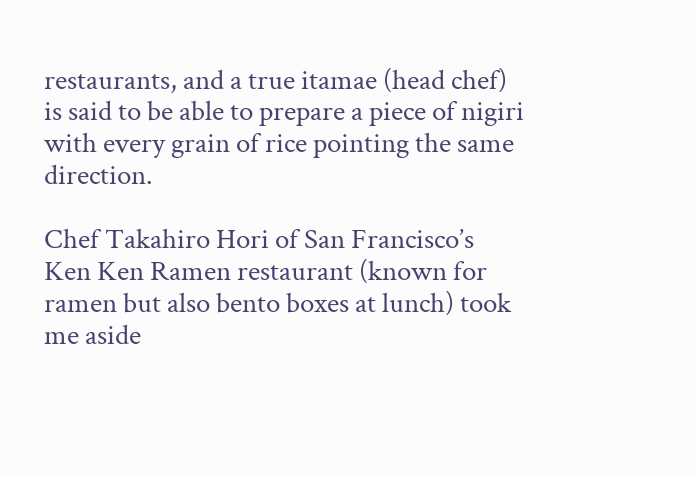restaurants, and a true itamae (head chef) is said to be able to prepare a piece of nigiri with every grain of rice pointing the same direction.

Chef Takahiro Hori of San Francisco’s Ken Ken Ramen restaurant (known for ramen but also bento boxes at lunch) took me aside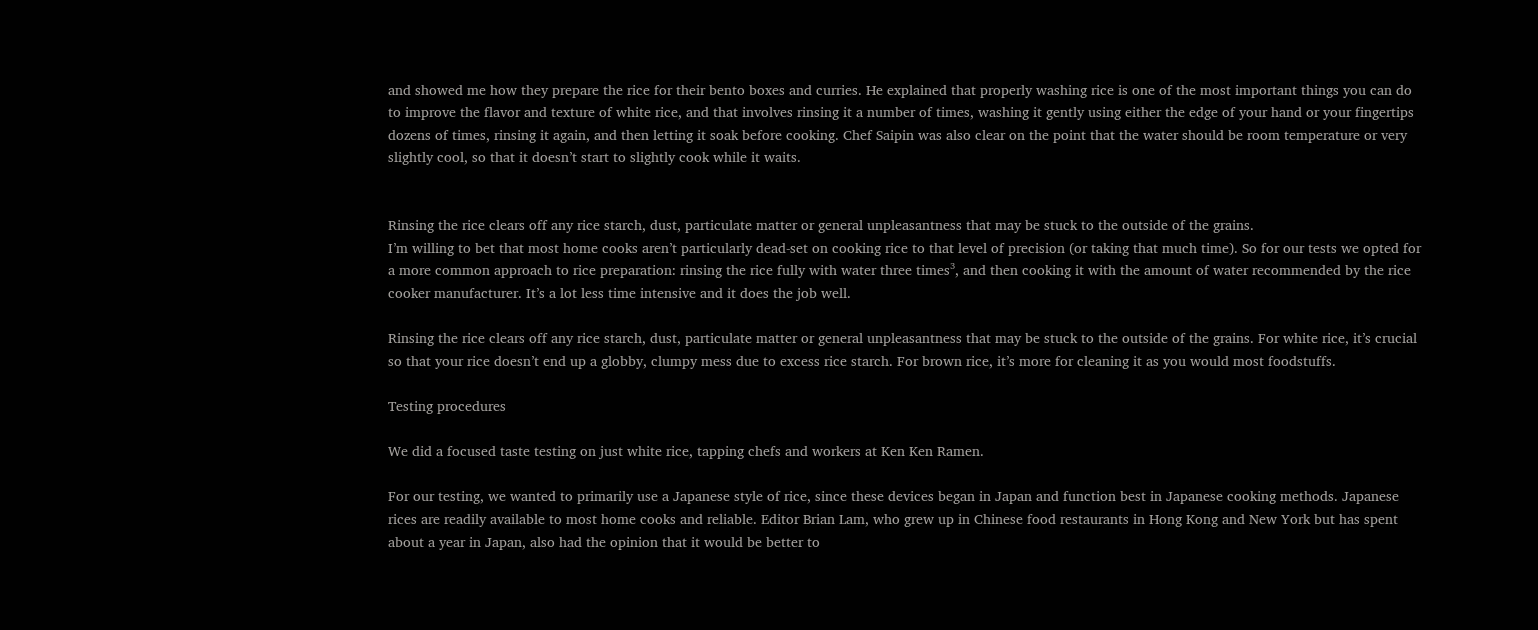and showed me how they prepare the rice for their bento boxes and curries. He explained that properly washing rice is one of the most important things you can do to improve the flavor and texture of white rice, and that involves rinsing it a number of times, washing it gently using either the edge of your hand or your fingertips dozens of times, rinsing it again, and then letting it soak before cooking. Chef Saipin was also clear on the point that the water should be room temperature or very slightly cool, so that it doesn’t start to slightly cook while it waits.


Rinsing the rice clears off any rice starch, dust, particulate matter or general unpleasantness that may be stuck to the outside of the grains.
I’m willing to bet that most home cooks aren’t particularly dead-set on cooking rice to that level of precision (or taking that much time). So for our tests we opted for a more common approach to rice preparation: rinsing the rice fully with water three times³, and then cooking it with the amount of water recommended by the rice cooker manufacturer. It’s a lot less time intensive and it does the job well.

Rinsing the rice clears off any rice starch, dust, particulate matter or general unpleasantness that may be stuck to the outside of the grains. For white rice, it’s crucial so that your rice doesn’t end up a globby, clumpy mess due to excess rice starch. For brown rice, it’s more for cleaning it as you would most foodstuffs.

Testing procedures

We did a focused taste testing on just white rice, tapping chefs and workers at Ken Ken Ramen.

For our testing, we wanted to primarily use a Japanese style of rice, since these devices began in Japan and function best in Japanese cooking methods. Japanese rices are readily available to most home cooks and reliable. Editor Brian Lam, who grew up in Chinese food restaurants in Hong Kong and New York but has spent about a year in Japan, also had the opinion that it would be better to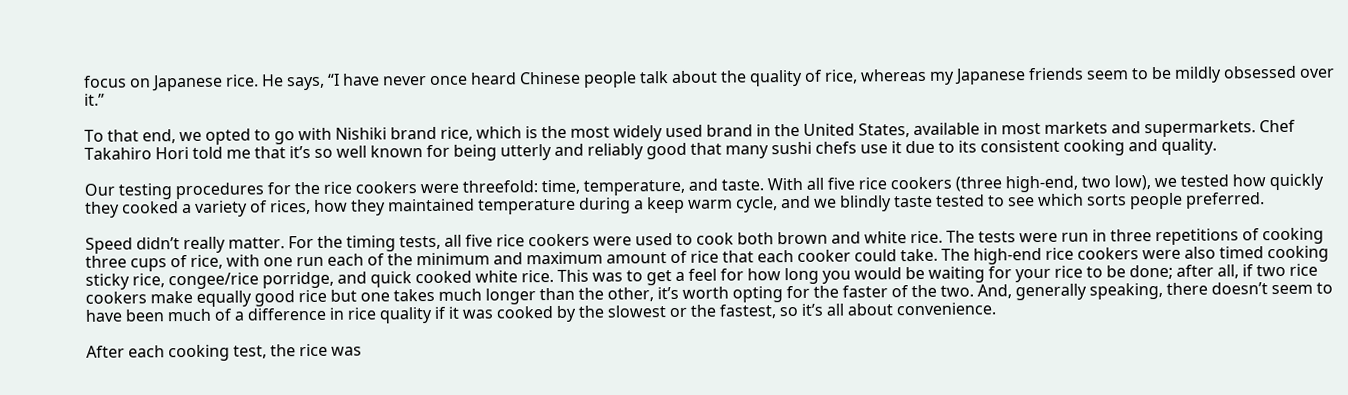focus on Japanese rice. He says, “I have never once heard Chinese people talk about the quality of rice, whereas my Japanese friends seem to be mildly obsessed over it.”

To that end, we opted to go with Nishiki brand rice, which is the most widely used brand in the United States, available in most markets and supermarkets. Chef Takahiro Hori told me that it’s so well known for being utterly and reliably good that many sushi chefs use it due to its consistent cooking and quality.

Our testing procedures for the rice cookers were threefold: time, temperature, and taste. With all five rice cookers (three high-end, two low), we tested how quickly they cooked a variety of rices, how they maintained temperature during a keep warm cycle, and we blindly taste tested to see which sorts people preferred.

Speed didn’t really matter. For the timing tests, all five rice cookers were used to cook both brown and white rice. The tests were run in three repetitions of cooking three cups of rice, with one run each of the minimum and maximum amount of rice that each cooker could take. The high-end rice cookers were also timed cooking sticky rice, congee/rice porridge, and quick cooked white rice. This was to get a feel for how long you would be waiting for your rice to be done; after all, if two rice cookers make equally good rice but one takes much longer than the other, it’s worth opting for the faster of the two. And, generally speaking, there doesn’t seem to have been much of a difference in rice quality if it was cooked by the slowest or the fastest, so it’s all about convenience.

After each cooking test, the rice was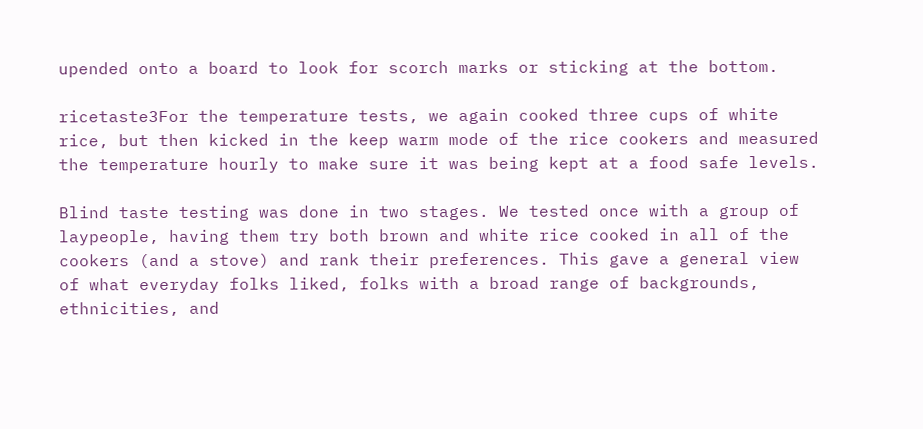upended onto a board to look for scorch marks or sticking at the bottom.

ricetaste3For the temperature tests, we again cooked three cups of white rice, but then kicked in the keep warm mode of the rice cookers and measured the temperature hourly to make sure it was being kept at a food safe levels.

Blind taste testing was done in two stages. We tested once with a group of laypeople, having them try both brown and white rice cooked in all of the cookers (and a stove) and rank their preferences. This gave a general view of what everyday folks liked, folks with a broad range of backgrounds, ethnicities, and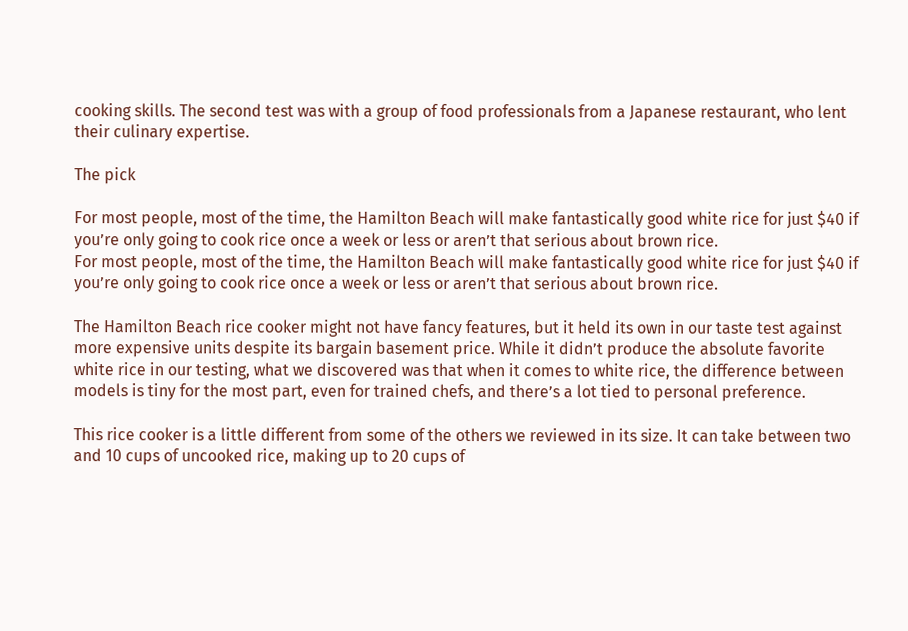cooking skills. The second test was with a group of food professionals from a Japanese restaurant, who lent their culinary expertise.

The pick

For most people, most of the time, the Hamilton Beach will make fantastically good white rice for just $40 if you’re only going to cook rice once a week or less or aren’t that serious about brown rice.
For most people, most of the time, the Hamilton Beach will make fantastically good white rice for just $40 if you’re only going to cook rice once a week or less or aren’t that serious about brown rice.

The Hamilton Beach rice cooker might not have fancy features, but it held its own in our taste test against more expensive units despite its bargain basement price. While it didn’t produce the absolute favorite white rice in our testing, what we discovered was that when it comes to white rice, the difference between models is tiny for the most part, even for trained chefs, and there’s a lot tied to personal preference.

This rice cooker is a little different from some of the others we reviewed in its size. It can take between two and 10 cups of uncooked rice, making up to 20 cups of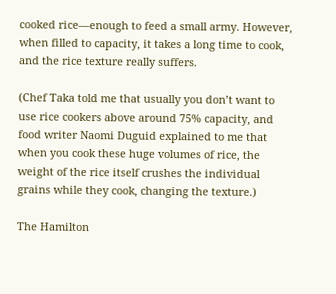cooked rice—enough to feed a small army. However, when filled to capacity, it takes a long time to cook, and the rice texture really suffers.

(Chef Taka told me that usually you don’t want to use rice cookers above around 75% capacity, and food writer Naomi Duguid explained to me that when you cook these huge volumes of rice, the weight of the rice itself crushes the individual grains while they cook, changing the texture.)

The Hamilton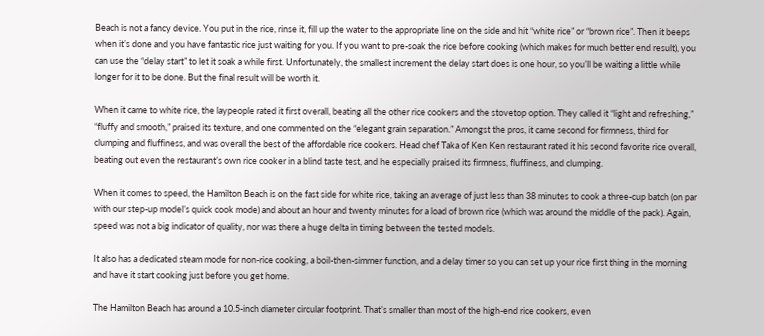Beach is not a fancy device. You put in the rice, rinse it, fill up the water to the appropriate line on the side and hit “white rice” or “brown rice”. Then it beeps when it’s done and you have fantastic rice just waiting for you. If you want to pre-soak the rice before cooking (which makes for much better end result), you can use the “delay start” to let it soak a while first. Unfortunately, the smallest increment the delay start does is one hour, so you’ll be waiting a little while longer for it to be done. But the final result will be worth it.

When it came to white rice, the laypeople rated it first overall, beating all the other rice cookers and the stovetop option. They called it “light and refreshing,” “fluffy and smooth,” praised its texture, and one commented on the “elegant grain separation.” Amongst the pros, it came second for firmness, third for clumping and fluffiness, and was overall the best of the affordable rice cookers. Head chef Taka of Ken Ken restaurant rated it his second favorite rice overall, beating out even the restaurant’s own rice cooker in a blind taste test, and he especially praised its firmness, fluffiness, and clumping.

When it comes to speed, the Hamilton Beach is on the fast side for white rice, taking an average of just less than 38 minutes to cook a three-cup batch (on par with our step-up model’s quick cook mode) and about an hour and twenty minutes for a load of brown rice (which was around the middle of the pack). Again, speed was not a big indicator of quality, nor was there a huge delta in timing between the tested models.

It also has a dedicated steam mode for non-rice cooking, a boil-then-simmer function, and a delay timer so you can set up your rice first thing in the morning and have it start cooking just before you get home.

The Hamilton Beach has around a 10.5-inch diameter circular footprint. That’s smaller than most of the high-end rice cookers, even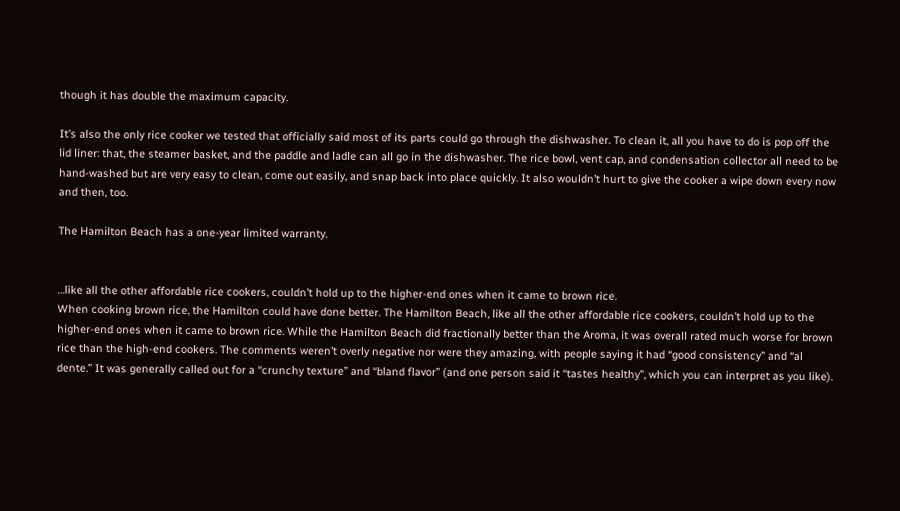though it has double the maximum capacity.

It’s also the only rice cooker we tested that officially said most of its parts could go through the dishwasher. To clean it, all you have to do is pop off the lid liner: that, the steamer basket, and the paddle and ladle can all go in the dishwasher. The rice bowl, vent cap, and condensation collector all need to be hand-washed but are very easy to clean, come out easily, and snap back into place quickly. It also wouldn’t hurt to give the cooker a wipe down every now and then, too.

The Hamilton Beach has a one-year limited warranty.


…like all the other affordable rice cookers, couldn’t hold up to the higher-end ones when it came to brown rice.
When cooking brown rice, the Hamilton could have done better. The Hamilton Beach, like all the other affordable rice cookers, couldn’t hold up to the higher-end ones when it came to brown rice. While the Hamilton Beach did fractionally better than the Aroma, it was overall rated much worse for brown rice than the high-end cookers. The comments weren’t overly negative nor were they amazing, with people saying it had “good consistency” and “al dente.” It was generally called out for a “crunchy texture” and “bland flavor” (and one person said it “tastes healthy”, which you can interpret as you like).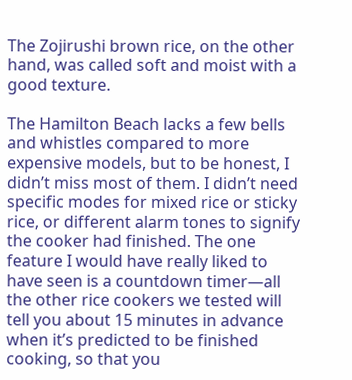The Zojirushi brown rice, on the other hand, was called soft and moist with a good texture.

The Hamilton Beach lacks a few bells and whistles compared to more expensive models, but to be honest, I didn’t miss most of them. I didn’t need specific modes for mixed rice or sticky rice, or different alarm tones to signify the cooker had finished. The one feature I would have really liked to have seen is a countdown timer—all the other rice cookers we tested will tell you about 15 minutes in advance when it’s predicted to be finished cooking, so that you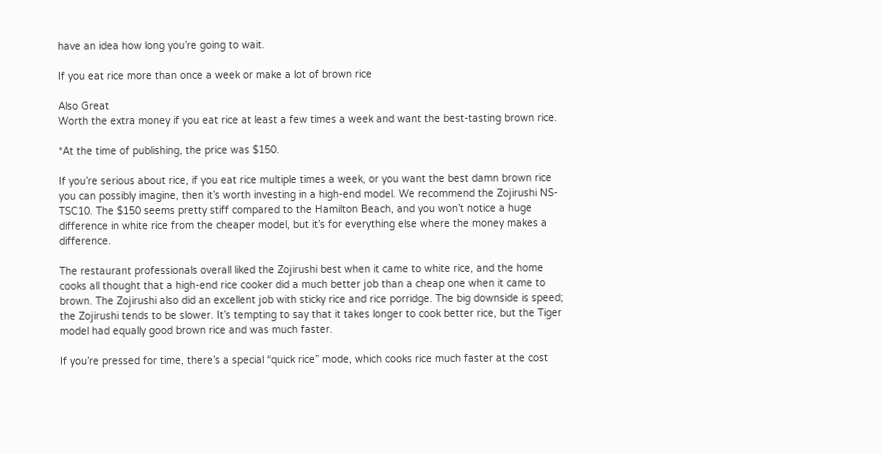have an idea how long you’re going to wait.

If you eat rice more than once a week or make a lot of brown rice

Also Great
Worth the extra money if you eat rice at least a few times a week and want the best-tasting brown rice.

*At the time of publishing, the price was $150.

If you’re serious about rice, if you eat rice multiple times a week, or you want the best damn brown rice you can possibly imagine, then it’s worth investing in a high-end model. We recommend the Zojirushi NS-TSC10. The $150 seems pretty stiff compared to the Hamilton Beach, and you won’t notice a huge difference in white rice from the cheaper model, but it’s for everything else where the money makes a difference.

The restaurant professionals overall liked the Zojirushi best when it came to white rice, and the home cooks all thought that a high-end rice cooker did a much better job than a cheap one when it came to brown. The Zojirushi also did an excellent job with sticky rice and rice porridge. The big downside is speed; the Zojirushi tends to be slower. It’s tempting to say that it takes longer to cook better rice, but the Tiger model had equally good brown rice and was much faster.

If you’re pressed for time, there’s a special “quick rice” mode, which cooks rice much faster at the cost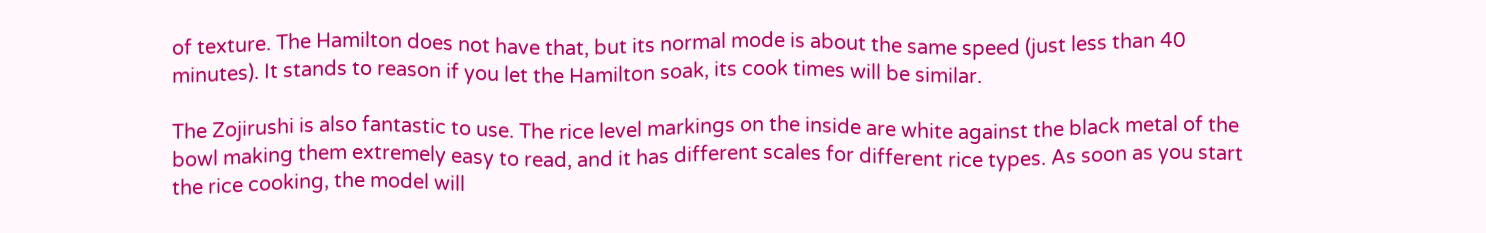of texture. The Hamilton does not have that, but its normal mode is about the same speed (just less than 40 minutes). It stands to reason if you let the Hamilton soak, its cook times will be similar.

The Zojirushi is also fantastic to use. The rice level markings on the inside are white against the black metal of the bowl making them extremely easy to read, and it has different scales for different rice types. As soon as you start the rice cooking, the model will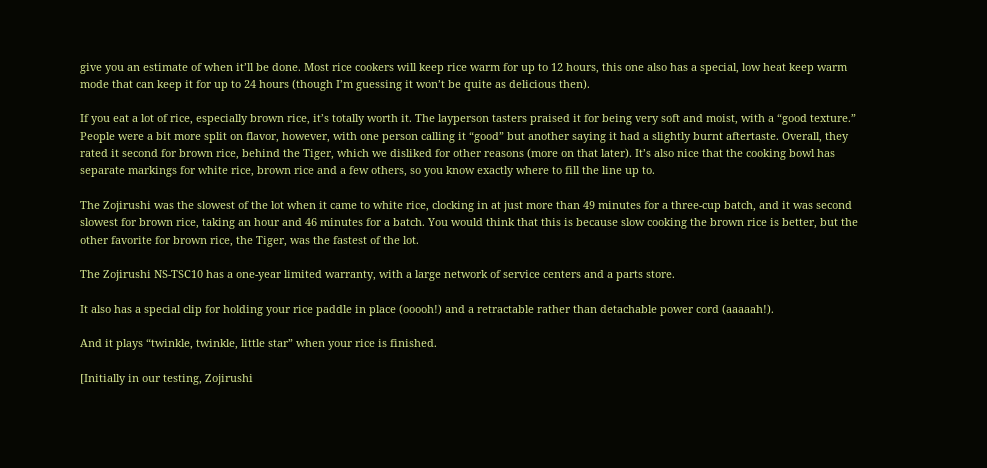give you an estimate of when it’ll be done. Most rice cookers will keep rice warm for up to 12 hours, this one also has a special, low heat keep warm mode that can keep it for up to 24 hours (though I’m guessing it won’t be quite as delicious then).

If you eat a lot of rice, especially brown rice, it’s totally worth it. The layperson tasters praised it for being very soft and moist, with a “good texture.” People were a bit more split on flavor, however, with one person calling it “good” but another saying it had a slightly burnt aftertaste. Overall, they rated it second for brown rice, behind the Tiger, which we disliked for other reasons (more on that later). It’s also nice that the cooking bowl has separate markings for white rice, brown rice and a few others, so you know exactly where to fill the line up to.

The Zojirushi was the slowest of the lot when it came to white rice, clocking in at just more than 49 minutes for a three-cup batch, and it was second slowest for brown rice, taking an hour and 46 minutes for a batch. You would think that this is because slow cooking the brown rice is better, but the other favorite for brown rice, the Tiger, was the fastest of the lot.

The Zojirushi NS-TSC10 has a one-year limited warranty, with a large network of service centers and a parts store.

It also has a special clip for holding your rice paddle in place (ooooh!) and a retractable rather than detachable power cord (aaaaah!).

And it plays “twinkle, twinkle, little star” when your rice is finished.

[Initially in our testing, Zojirushi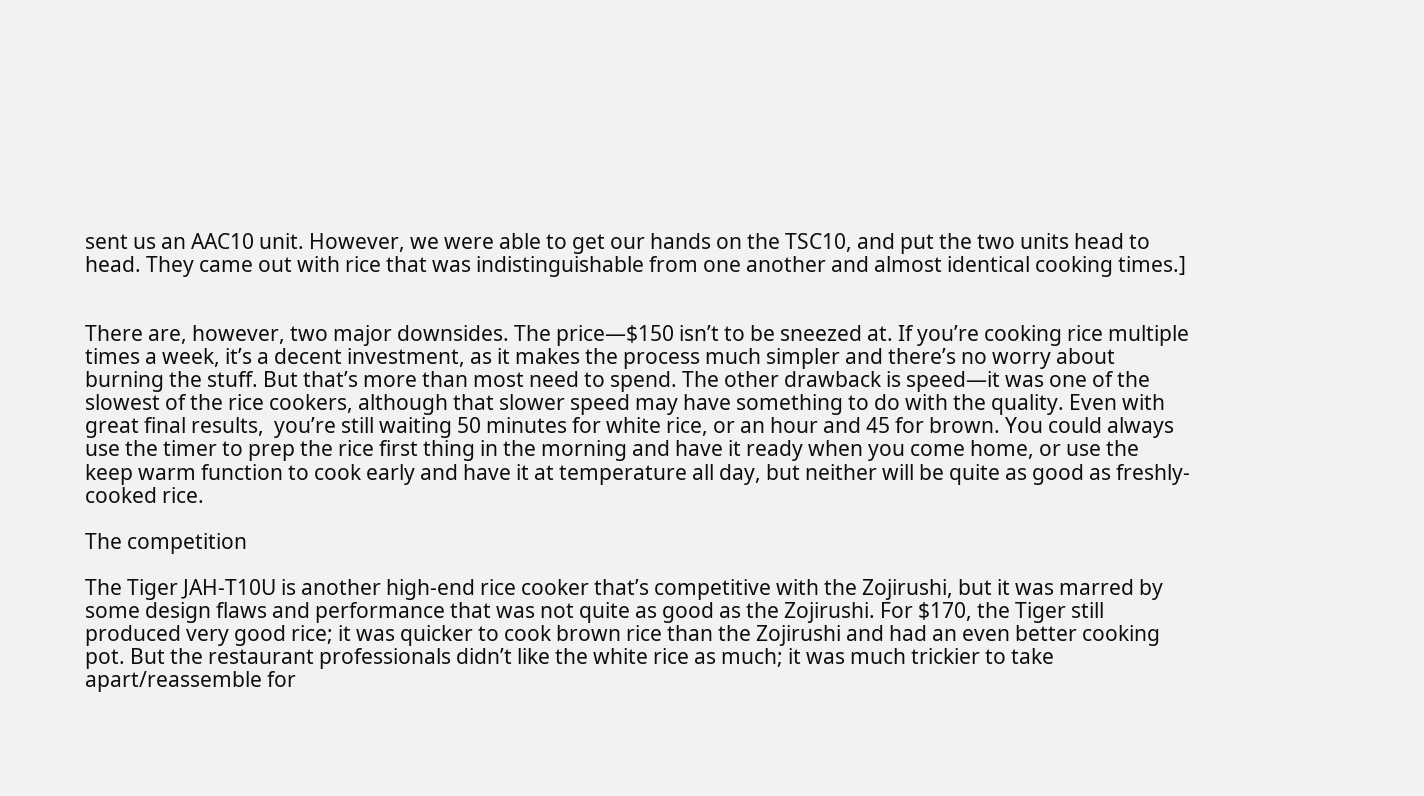sent us an AAC10 unit. However, we were able to get our hands on the TSC10, and put the two units head to head. They came out with rice that was indistinguishable from one another and almost identical cooking times.]


There are, however, two major downsides. The price—$150 isn’t to be sneezed at. If you’re cooking rice multiple times a week, it’s a decent investment, as it makes the process much simpler and there’s no worry about burning the stuff. But that’s more than most need to spend. The other drawback is speed—it was one of the slowest of the rice cookers, although that slower speed may have something to do with the quality. Even with great final results,  you’re still waiting 50 minutes for white rice, or an hour and 45 for brown. You could always use the timer to prep the rice first thing in the morning and have it ready when you come home, or use the keep warm function to cook early and have it at temperature all day, but neither will be quite as good as freshly-cooked rice.

The competition

The Tiger JAH-T10U is another high-end rice cooker that’s competitive with the Zojirushi, but it was marred by some design flaws and performance that was not quite as good as the Zojirushi. For $170, the Tiger still produced very good rice; it was quicker to cook brown rice than the Zojirushi and had an even better cooking pot. But the restaurant professionals didn’t like the white rice as much; it was much trickier to take apart/reassemble for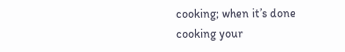cooking; when it’s done cooking your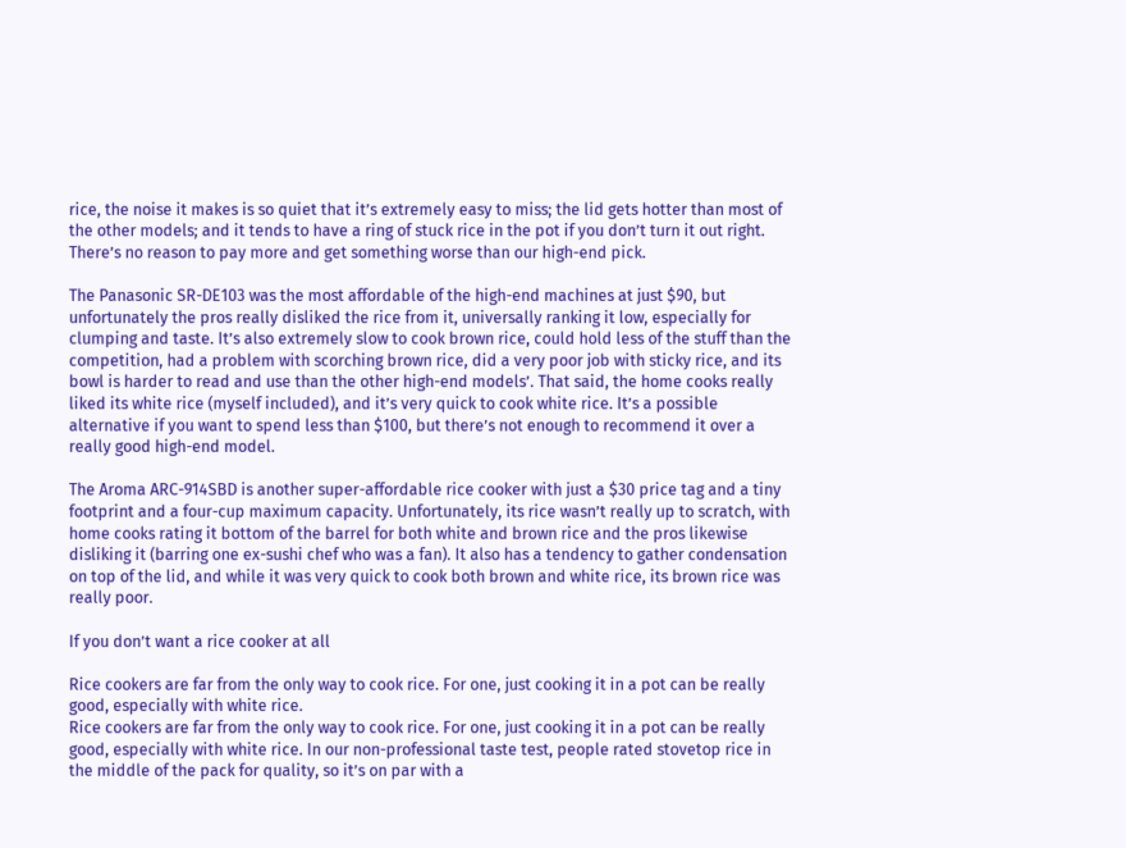rice, the noise it makes is so quiet that it’s extremely easy to miss; the lid gets hotter than most of the other models; and it tends to have a ring of stuck rice in the pot if you don’t turn it out right. There’s no reason to pay more and get something worse than our high-end pick.

The Panasonic SR-DE103 was the most affordable of the high-end machines at just $90, but unfortunately the pros really disliked the rice from it, universally ranking it low, especially for clumping and taste. It’s also extremely slow to cook brown rice, could hold less of the stuff than the competition, had a problem with scorching brown rice, did a very poor job with sticky rice, and its bowl is harder to read and use than the other high-end models’. That said, the home cooks really liked its white rice (myself included), and it’s very quick to cook white rice. It’s a possible alternative if you want to spend less than $100, but there’s not enough to recommend it over a really good high-end model.

The Aroma ARC-914SBD is another super-affordable rice cooker with just a $30 price tag and a tiny footprint and a four-cup maximum capacity. Unfortunately, its rice wasn’t really up to scratch, with home cooks rating it bottom of the barrel for both white and brown rice and the pros likewise disliking it (barring one ex-sushi chef who was a fan). It also has a tendency to gather condensation on top of the lid, and while it was very quick to cook both brown and white rice, its brown rice was really poor.

If you don’t want a rice cooker at all

Rice cookers are far from the only way to cook rice. For one, just cooking it in a pot can be really good, especially with white rice.
Rice cookers are far from the only way to cook rice. For one, just cooking it in a pot can be really good, especially with white rice. In our non-professional taste test, people rated stovetop rice in the middle of the pack for quality, so it’s on par with a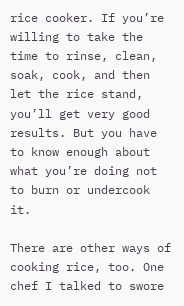rice cooker. If you’re willing to take the time to rinse, clean, soak, cook, and then let the rice stand, you’ll get very good results. But you have to know enough about what you’re doing not to burn or undercook it.

There are other ways of cooking rice, too. One chef I talked to swore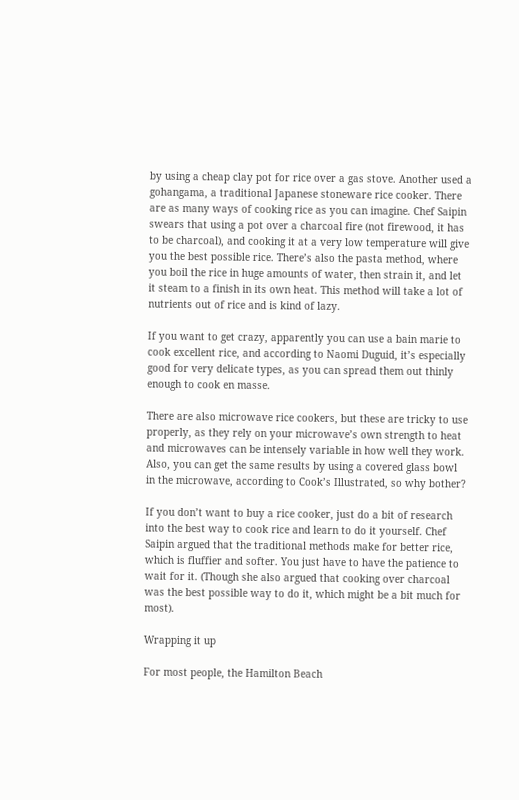by using a cheap clay pot for rice over a gas stove. Another used a gohangama, a traditional Japanese stoneware rice cooker. There are as many ways of cooking rice as you can imagine. Chef Saipin swears that using a pot over a charcoal fire (not firewood, it has to be charcoal), and cooking it at a very low temperature will give you the best possible rice. There’s also the pasta method, where you boil the rice in huge amounts of water, then strain it, and let it steam to a finish in its own heat. This method will take a lot of nutrients out of rice and is kind of lazy.

If you want to get crazy, apparently you can use a bain marie to cook excellent rice, and according to Naomi Duguid, it’s especially good for very delicate types, as you can spread them out thinly enough to cook en masse.

There are also microwave rice cookers, but these are tricky to use properly, as they rely on your microwave’s own strength to heat and microwaves can be intensely variable in how well they work. Also, you can get the same results by using a covered glass bowl in the microwave, according to Cook’s Illustrated, so why bother?

If you don’t want to buy a rice cooker, just do a bit of research into the best way to cook rice and learn to do it yourself. Chef Saipin argued that the traditional methods make for better rice, which is fluffier and softer. You just have to have the patience to wait for it. (Though she also argued that cooking over charcoal was the best possible way to do it, which might be a bit much for most).

Wrapping it up

For most people, the Hamilton Beach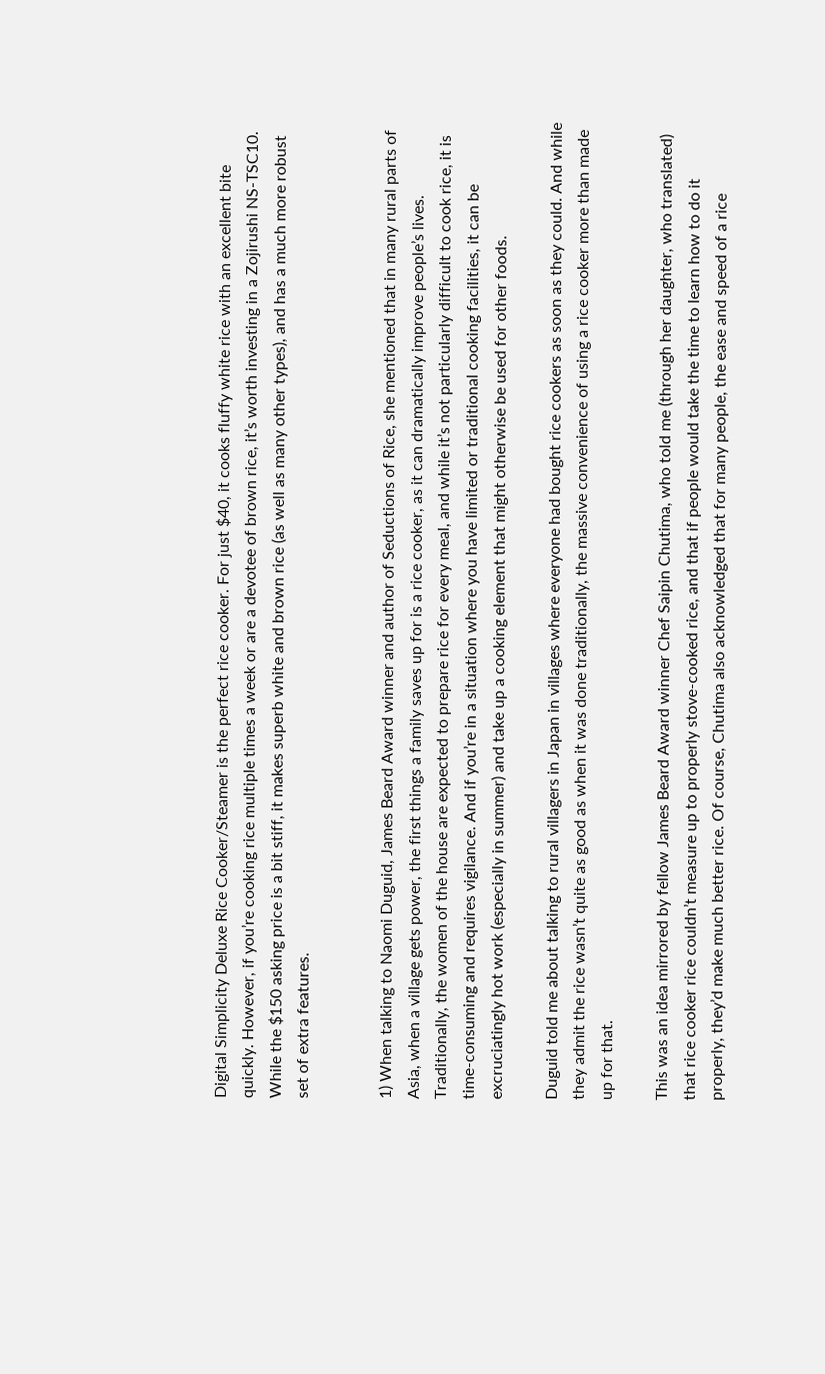Digital Simplicity Deluxe Rice Cooker/Steamer is the perfect rice cooker. For just $40, it cooks fluffy white rice with an excellent bite quickly. However, if you’re cooking rice multiple times a week or are a devotee of brown rice, it’s worth investing in a Zojirushi NS-TSC10.  While the $150 asking price is a bit stiff, it makes superb white and brown rice (as well as many other types), and has a much more robust set of extra features.


1) When talking to Naomi Duguid, James Beard Award winner and author of Seductions of Rice, she mentioned that in many rural parts of Asia, when a village gets power, the first things a family saves up for is a rice cooker, as it can dramatically improve people’s lives. Traditionally, the women of the house are expected to prepare rice for every meal, and while it’s not particularly difficult to cook rice, it is time-consuming and requires vigilance. And if you’re in a situation where you have limited or traditional cooking facilities, it can be excruciatingly hot work (especially in summer) and take up a cooking element that might otherwise be used for other foods.

Duguid told me about talking to rural villagers in Japan in villages where everyone had bought rice cookers as soon as they could. And while they admit the rice wasn’t quite as good as when it was done traditionally, the massive convenience of using a rice cooker more than made up for that.

This was an idea mirrored by fellow James Beard Award winner Chef Saipin Chutima, who told me (through her daughter, who translated) that rice cooker rice couldn’t measure up to properly stove-cooked rice, and that if people would take the time to learn how to do it properly, they’d make much better rice. Of course, Chutima also acknowledged that for many people, the ease and speed of a rice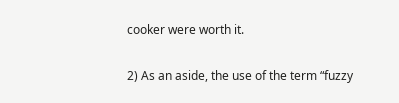cooker were worth it.

2) As an aside, the use of the term “fuzzy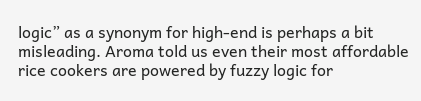logic” as a synonym for high-end is perhaps a bit misleading. Aroma told us even their most affordable rice cookers are powered by fuzzy logic for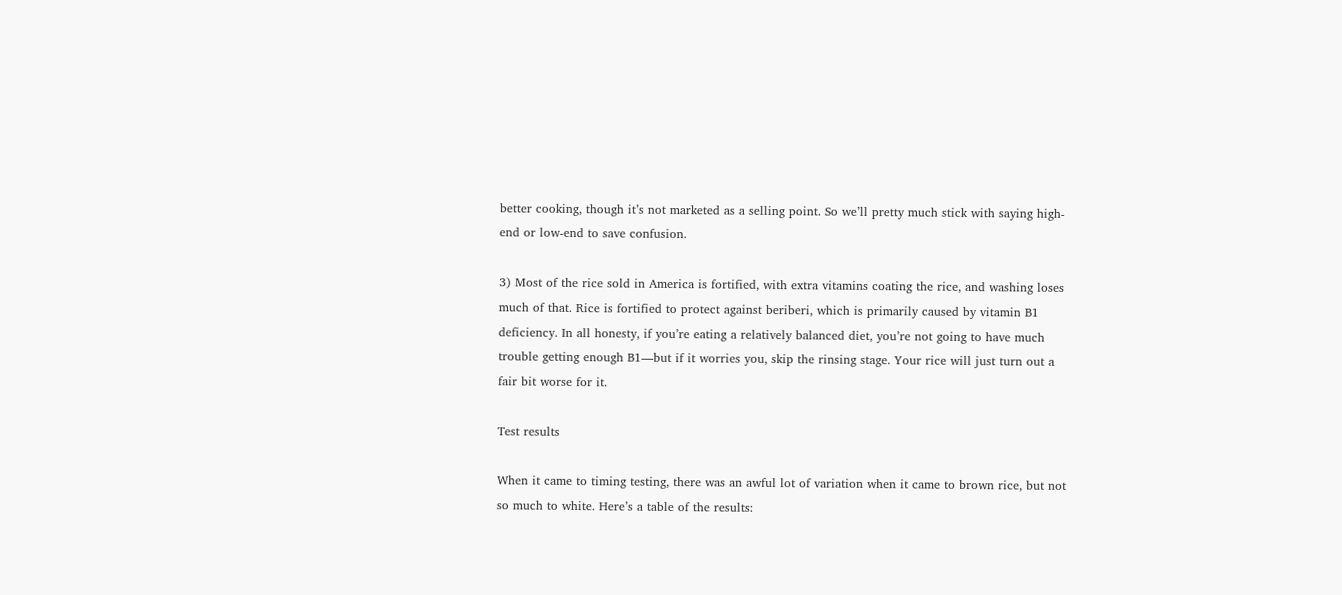better cooking, though it’s not marketed as a selling point. So we’ll pretty much stick with saying high-end or low-end to save confusion.

3) Most of the rice sold in America is fortified, with extra vitamins coating the rice, and washing loses much of that. Rice is fortified to protect against beriberi, which is primarily caused by vitamin B1 deficiency. In all honesty, if you’re eating a relatively balanced diet, you’re not going to have much trouble getting enough B1—but if it worries you, skip the rinsing stage. Your rice will just turn out a fair bit worse for it.

Test results

When it came to timing testing, there was an awful lot of variation when it came to brown rice, but not so much to white. Here’s a table of the results: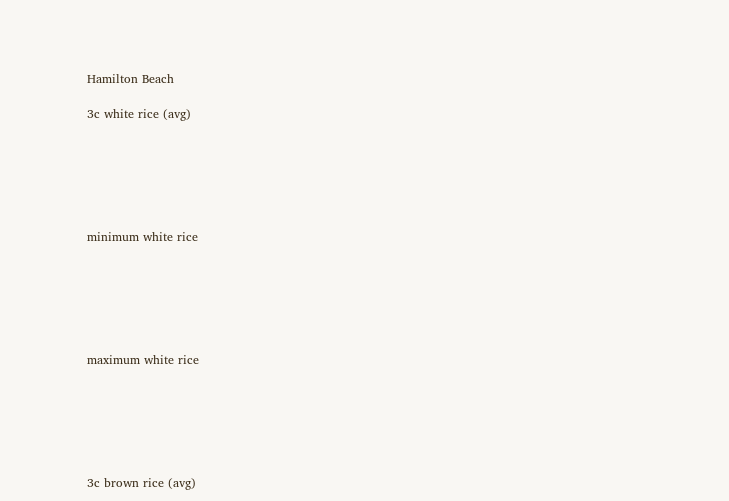Hamilton Beach

3c white rice (avg)






minimum white rice






maximum white rice






3c brown rice (avg)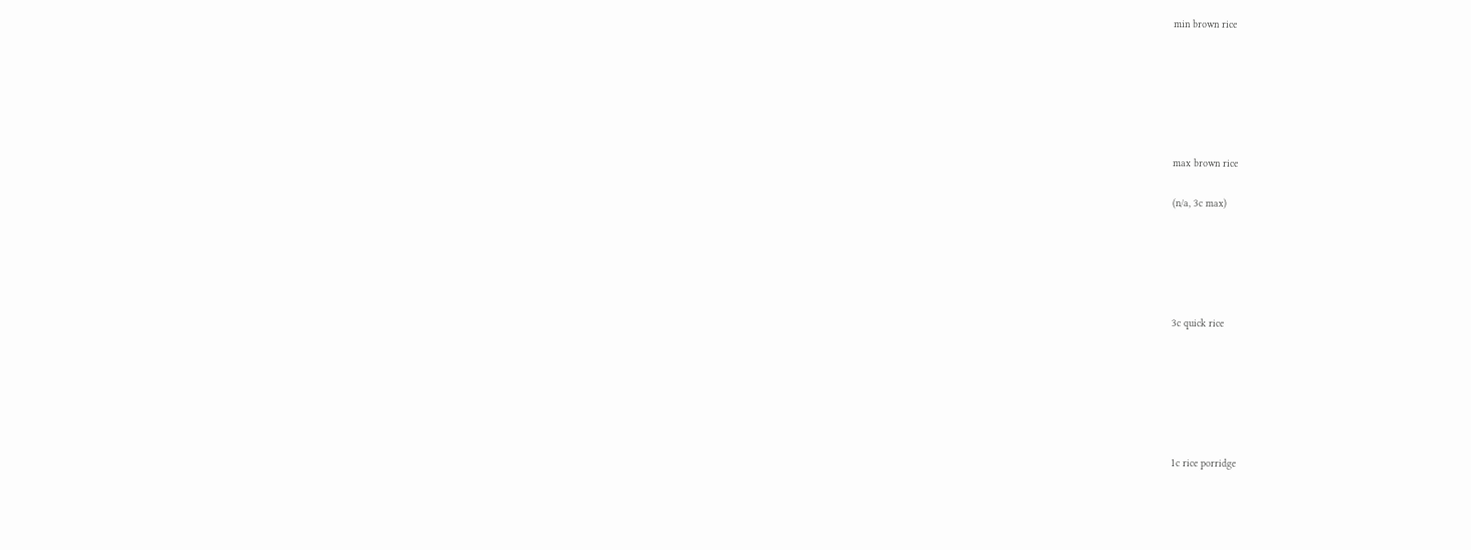min brown rice






max brown rice

(n/a, 3c max)





3c quick rice






1c rice porridge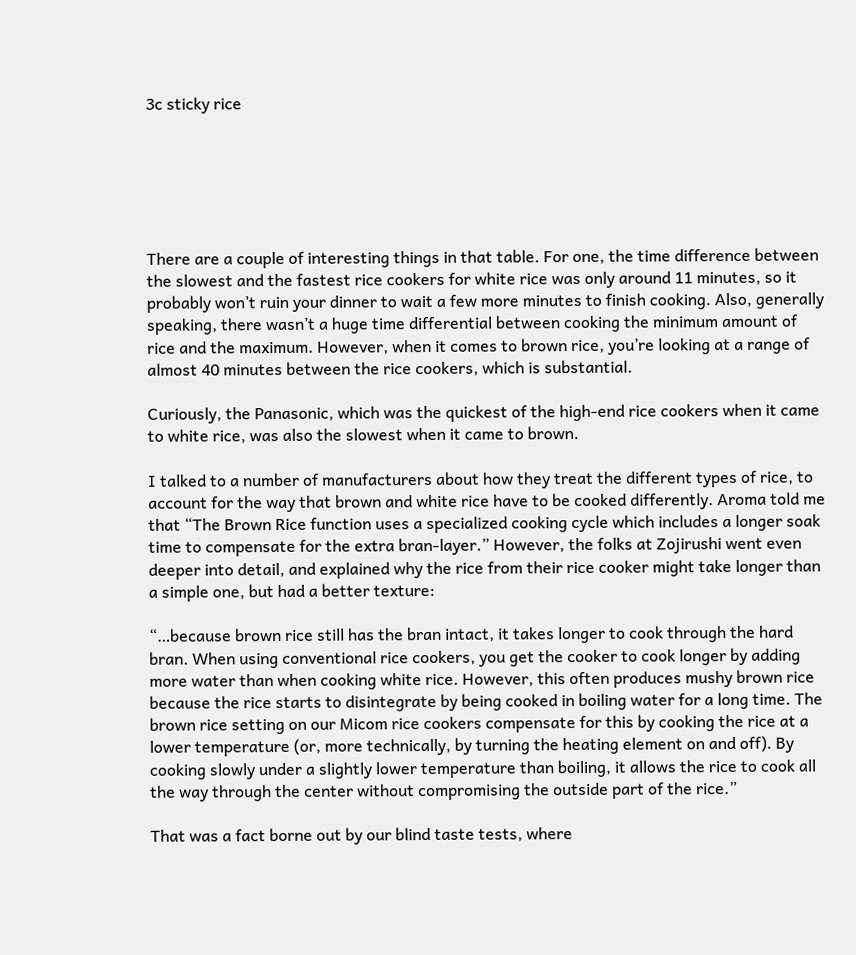3c sticky rice






There are a couple of interesting things in that table. For one, the time difference between the slowest and the fastest rice cookers for white rice was only around 11 minutes, so it probably won’t ruin your dinner to wait a few more minutes to finish cooking. Also, generally speaking, there wasn’t a huge time differential between cooking the minimum amount of rice and the maximum. However, when it comes to brown rice, you’re looking at a range of almost 40 minutes between the rice cookers, which is substantial.

Curiously, the Panasonic, which was the quickest of the high-end rice cookers when it came to white rice, was also the slowest when it came to brown.

I talked to a number of manufacturers about how they treat the different types of rice, to account for the way that brown and white rice have to be cooked differently. Aroma told me that “The Brown Rice function uses a specialized cooking cycle which includes a longer soak time to compensate for the extra bran-layer.” However, the folks at Zojirushi went even deeper into detail, and explained why the rice from their rice cooker might take longer than a simple one, but had a better texture:

“…because brown rice still has the bran intact, it takes longer to cook through the hard bran. When using conventional rice cookers, you get the cooker to cook longer by adding more water than when cooking white rice. However, this often produces mushy brown rice because the rice starts to disintegrate by being cooked in boiling water for a long time. The brown rice setting on our Micom rice cookers compensate for this by cooking the rice at a lower temperature (or, more technically, by turning the heating element on and off). By cooking slowly under a slightly lower temperature than boiling, it allows the rice to cook all the way through the center without compromising the outside part of the rice.”

That was a fact borne out by our blind taste tests, where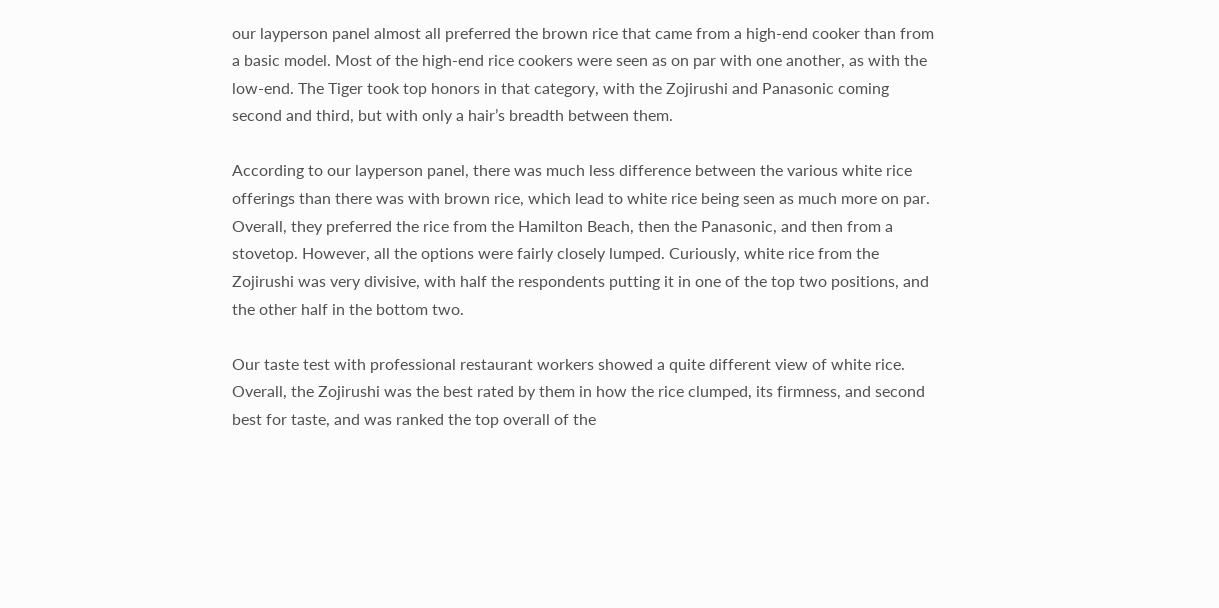our layperson panel almost all preferred the brown rice that came from a high-end cooker than from a basic model. Most of the high-end rice cookers were seen as on par with one another, as with the low-end. The Tiger took top honors in that category, with the Zojirushi and Panasonic coming second and third, but with only a hair’s breadth between them.

According to our layperson panel, there was much less difference between the various white rice offerings than there was with brown rice, which lead to white rice being seen as much more on par. Overall, they preferred the rice from the Hamilton Beach, then the Panasonic, and then from a stovetop. However, all the options were fairly closely lumped. Curiously, white rice from the Zojirushi was very divisive, with half the respondents putting it in one of the top two positions, and the other half in the bottom two.

Our taste test with professional restaurant workers showed a quite different view of white rice. Overall, the Zojirushi was the best rated by them in how the rice clumped, its firmness, and second best for taste, and was ranked the top overall of the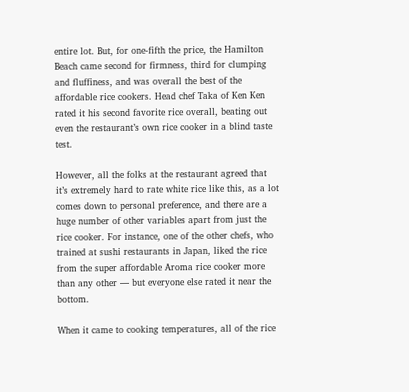entire lot. But, for one-fifth the price, the Hamilton Beach came second for firmness, third for clumping and fluffiness, and was overall the best of the affordable rice cookers. Head chef Taka of Ken Ken rated it his second favorite rice overall, beating out even the restaurant’s own rice cooker in a blind taste test.

However, all the folks at the restaurant agreed that it’s extremely hard to rate white rice like this, as a lot comes down to personal preference, and there are a huge number of other variables apart from just the rice cooker. For instance, one of the other chefs, who trained at sushi restaurants in Japan, liked the rice from the super affordable Aroma rice cooker more than any other — but everyone else rated it near the bottom.

When it came to cooking temperatures, all of the rice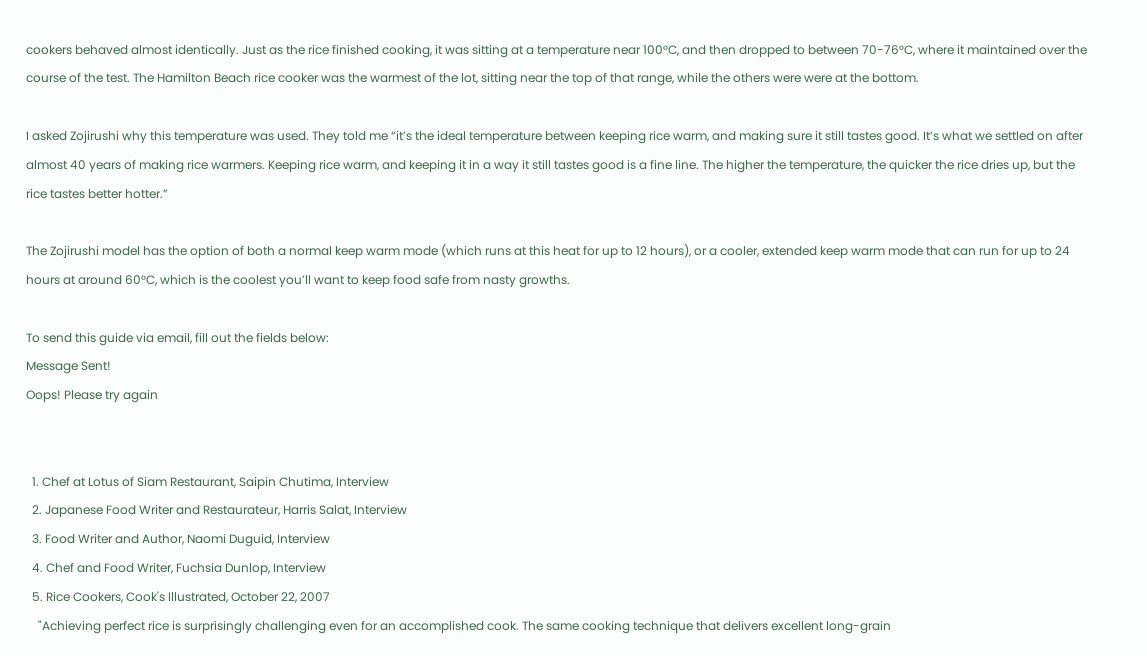cookers behaved almost identically. Just as the rice finished cooking, it was sitting at a temperature near 100°C, and then dropped to between 70-76°C, where it maintained over the course of the test. The Hamilton Beach rice cooker was the warmest of the lot, sitting near the top of that range, while the others were were at the bottom.

I asked Zojirushi why this temperature was used. They told me “it’s the ideal temperature between keeping rice warm, and making sure it still tastes good. It’s what we settled on after almost 40 years of making rice warmers. Keeping rice warm, and keeping it in a way it still tastes good is a fine line. The higher the temperature, the quicker the rice dries up, but the rice tastes better hotter.”

The Zojirushi model has the option of both a normal keep warm mode (which runs at this heat for up to 12 hours), or a cooler, extended keep warm mode that can run for up to 24 hours at around 60°C, which is the coolest you’ll want to keep food safe from nasty growths.

To send this guide via email, fill out the fields below:
Message Sent!
Oops! Please try again


  1. Chef at Lotus of Siam Restaurant, Saipin Chutima, Interview
  2. Japanese Food Writer and Restaurateur, Harris Salat, Interview
  3. Food Writer and Author, Naomi Duguid, Interview
  4. Chef and Food Writer, Fuchsia Dunlop, Interview
  5. Rice Cookers, Cook's Illustrated, October 22, 2007
    "Achieving perfect rice is surprisingly challenging even for an accomplished cook. The same cooking technique that delivers excellent long-grain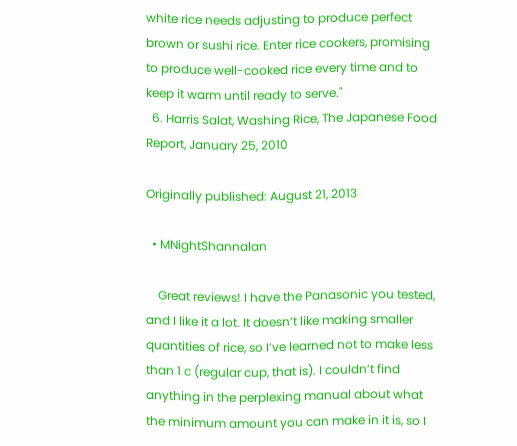white rice needs adjusting to produce perfect brown or sushi rice. Enter rice cookers, promising to produce well-cooked rice every time and to keep it warm until ready to serve."
  6. Harris Salat, Washing Rice, The Japanese Food Report, January 25, 2010

Originally published: August 21, 2013

  • MNightShannalan

    Great reviews! I have the Panasonic you tested, and I like it a lot. It doesn’t like making smaller quantities of rice, so I’ve learned not to make less than 1 c (regular cup, that is). I couldn’t find anything in the perplexing manual about what the minimum amount you can make in it is, so I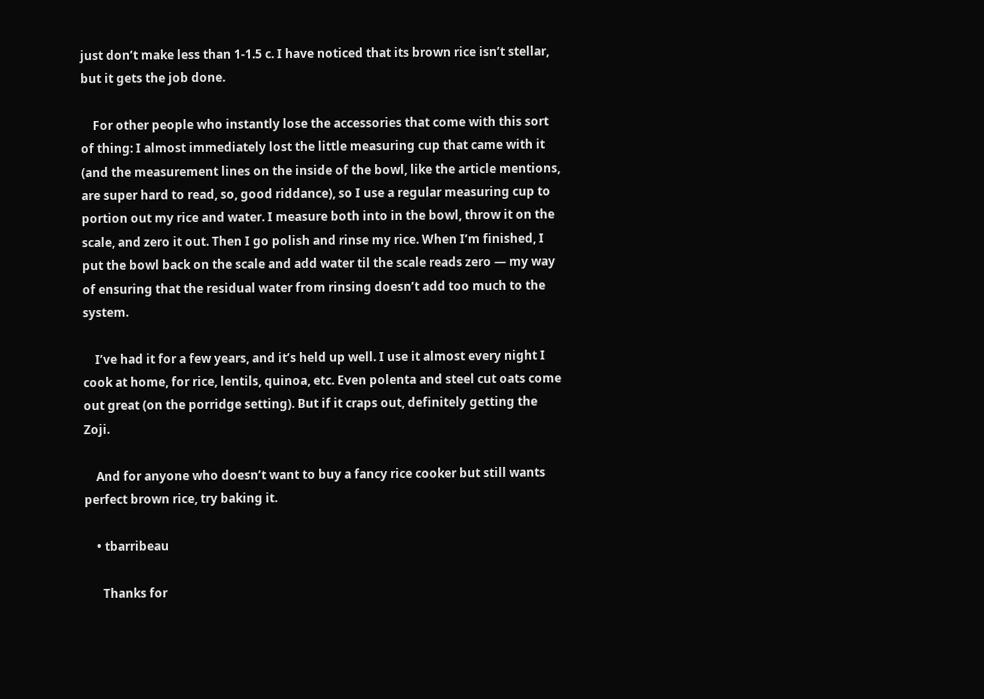just don’t make less than 1-1.5 c. I have noticed that its brown rice isn’t stellar, but it gets the job done.

    For other people who instantly lose the accessories that come with this sort of thing: I almost immediately lost the little measuring cup that came with it (and the measurement lines on the inside of the bowl, like the article mentions, are super hard to read, so, good riddance), so I use a regular measuring cup to portion out my rice and water. I measure both into in the bowl, throw it on the scale, and zero it out. Then I go polish and rinse my rice. When I’m finished, I put the bowl back on the scale and add water til the scale reads zero — my way of ensuring that the residual water from rinsing doesn’t add too much to the system.

    I’ve had it for a few years, and it’s held up well. I use it almost every night I cook at home, for rice, lentils, quinoa, etc. Even polenta and steel cut oats come out great (on the porridge setting). But if it craps out, definitely getting the Zoji.

    And for anyone who doesn’t want to buy a fancy rice cooker but still wants perfect brown rice, try baking it.

    • tbarribeau

      Thanks for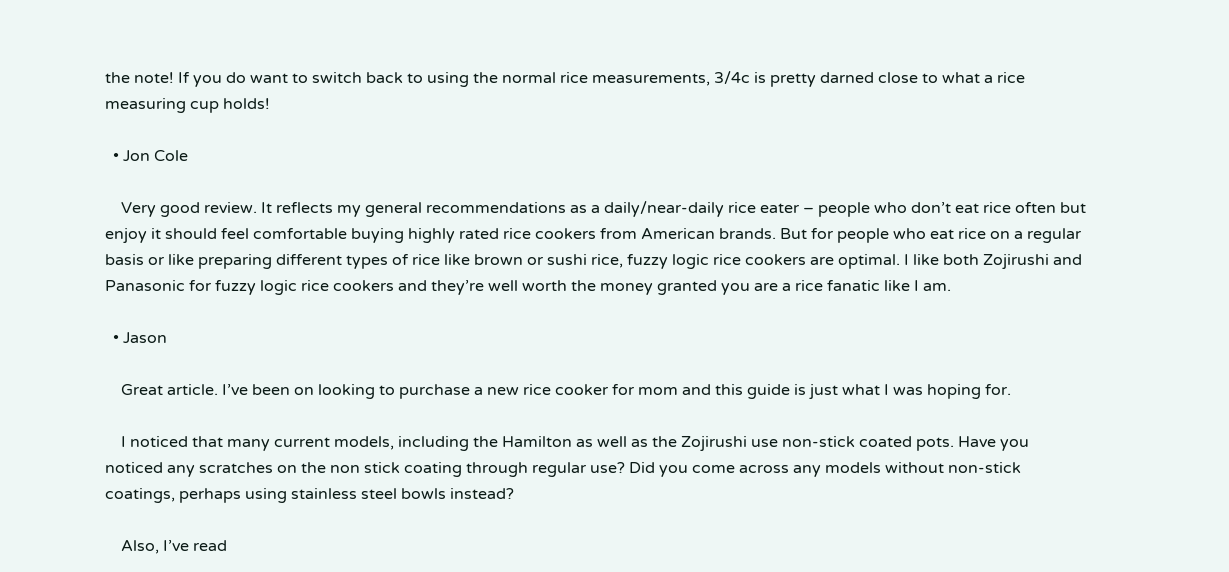the note! If you do want to switch back to using the normal rice measurements, 3/4c is pretty darned close to what a rice measuring cup holds!

  • Jon Cole

    Very good review. It reflects my general recommendations as a daily/near-daily rice eater – people who don’t eat rice often but enjoy it should feel comfortable buying highly rated rice cookers from American brands. But for people who eat rice on a regular basis or like preparing different types of rice like brown or sushi rice, fuzzy logic rice cookers are optimal. I like both Zojirushi and Panasonic for fuzzy logic rice cookers and they’re well worth the money granted you are a rice fanatic like I am.

  • Jason

    Great article. I’ve been on looking to purchase a new rice cooker for mom and this guide is just what I was hoping for.

    I noticed that many current models, including the Hamilton as well as the Zojirushi use non-stick coated pots. Have you noticed any scratches on the non stick coating through regular use? Did you come across any models without non-stick coatings, perhaps using stainless steel bowls instead?

    Also, I’ve read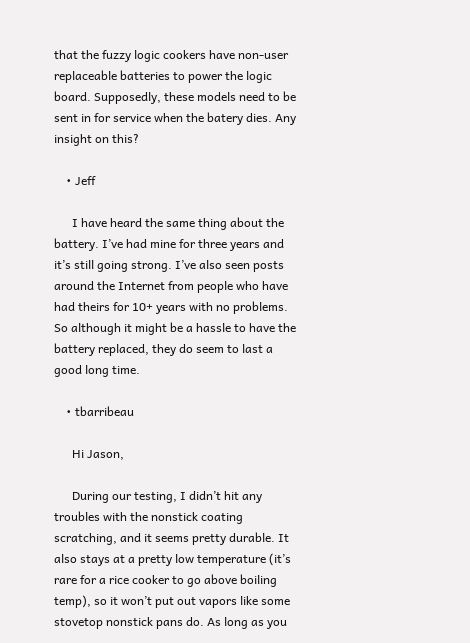that the fuzzy logic cookers have non-user replaceable batteries to power the logic board. Supposedly, these models need to be sent in for service when the batery dies. Any insight on this?

    • Jeff

      I have heard the same thing about the battery. I’ve had mine for three years and it’s still going strong. I’ve also seen posts around the Internet from people who have had theirs for 10+ years with no problems. So although it might be a hassle to have the battery replaced, they do seem to last a good long time.

    • tbarribeau

      Hi Jason,

      During our testing, I didn’t hit any troubles with the nonstick coating scratching, and it seems pretty durable. It also stays at a pretty low temperature (it’s rare for a rice cooker to go above boiling temp), so it won’t put out vapors like some stovetop nonstick pans do. As long as you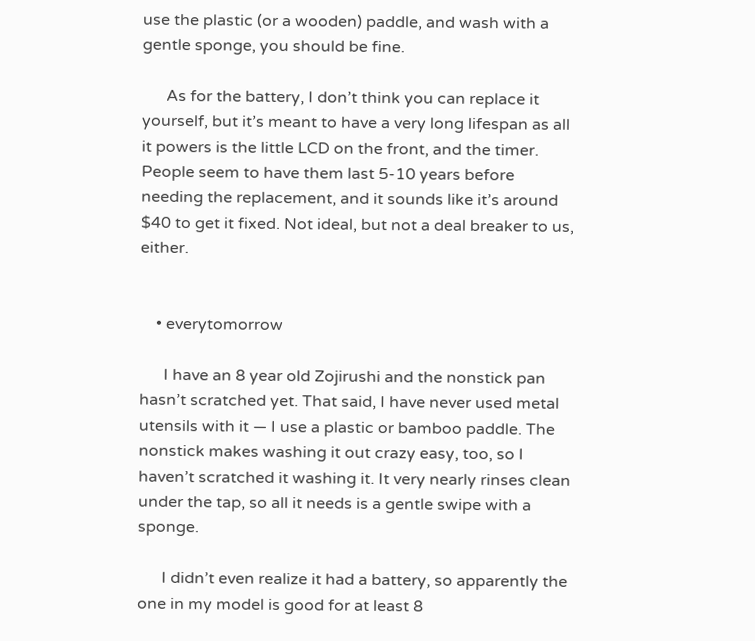use the plastic (or a wooden) paddle, and wash with a gentle sponge, you should be fine.

      As for the battery, I don’t think you can replace it yourself, but it’s meant to have a very long lifespan as all it powers is the little LCD on the front, and the timer. People seem to have them last 5-10 years before needing the replacement, and it sounds like it’s around $40 to get it fixed. Not ideal, but not a deal breaker to us, either.


    • everytomorrow

      I have an 8 year old Zojirushi and the nonstick pan hasn’t scratched yet. That said, I have never used metal utensils with it — I use a plastic or bamboo paddle. The nonstick makes washing it out crazy easy, too, so I haven’t scratched it washing it. It very nearly rinses clean under the tap, so all it needs is a gentle swipe with a sponge.

      I didn’t even realize it had a battery, so apparently the one in my model is good for at least 8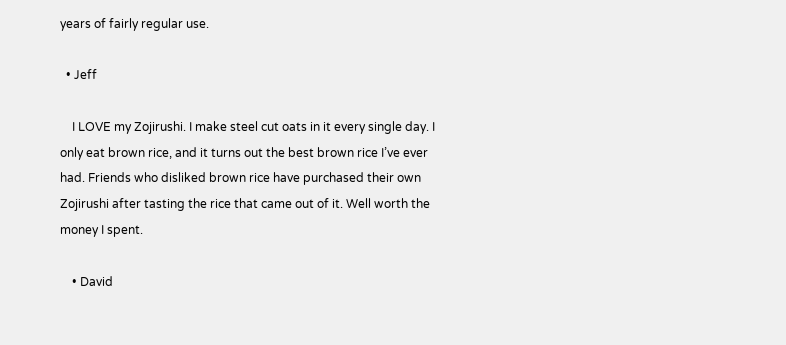years of fairly regular use.

  • Jeff

    I LOVE my Zojirushi. I make steel cut oats in it every single day. I only eat brown rice, and it turns out the best brown rice I’ve ever had. Friends who disliked brown rice have purchased their own Zojirushi after tasting the rice that came out of it. Well worth the money I spent.

    • David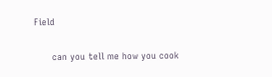Field


      can you tell me how you cook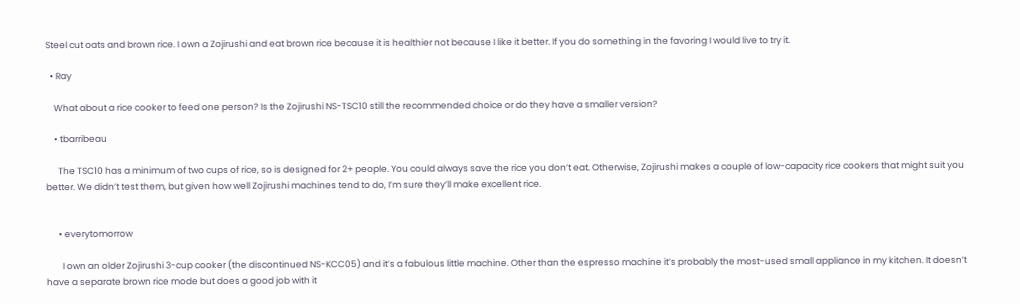Steel cut oats and brown rice. I own a Zojirushi and eat brown rice because it is healthier not because I like it better. If you do something in the favoring I would live to try it.

  • Ray

    What about a rice cooker to feed one person? Is the Zojirushi NS-TSC10 still the recommended choice or do they have a smaller version?

    • tbarribeau

      The TSC10 has a minimum of two cups of rice, so is designed for 2+ people. You could always save the rice you don’t eat. Otherwise, Zojirushi makes a couple of low-capacity rice cookers that might suit you better. We didn’t test them, but given how well Zojirushi machines tend to do, I’m sure they’ll make excellent rice.


      • everytomorrow

        I own an older Zojirushi 3-cup cooker (the discontinued NS-KCC05) and it’s a fabulous little machine. Other than the espresso machine it’s probably the most-used small appliance in my kitchen. It doesn’t have a separate brown rice mode but does a good job with it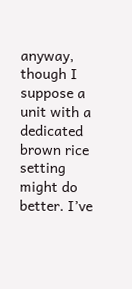anyway, though I suppose a unit with a dedicated brown rice setting might do better. I’ve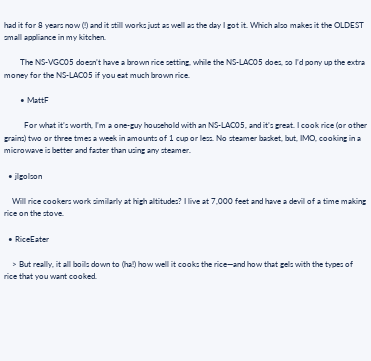had it for 8 years now (!) and it still works just as well as the day I got it. Which also makes it the OLDEST small appliance in my kitchen.

        The NS-VGC05 doesn’t have a brown rice setting, while the NS-LAC05 does, so I’d pony up the extra money for the NS-LAC05 if you eat much brown rice.

        • MattF

          For what it’s worth, I’m a one-guy household with an NS-LAC05, and it’s great. I cook rice (or other grains) two or three tmes a week in amounts of 1 cup or less. No steamer basket, but, IMO, cooking in a microwave is better and faster than using any steamer.

  • jlgolson

    Will rice cookers work similarly at high altitudes? I live at 7,000 feet and have a devil of a time making rice on the stove.

  • RiceEater

    > But really, it all boils down to (ha!) how well it cooks the rice—and how that gels with the types of rice that you want cooked.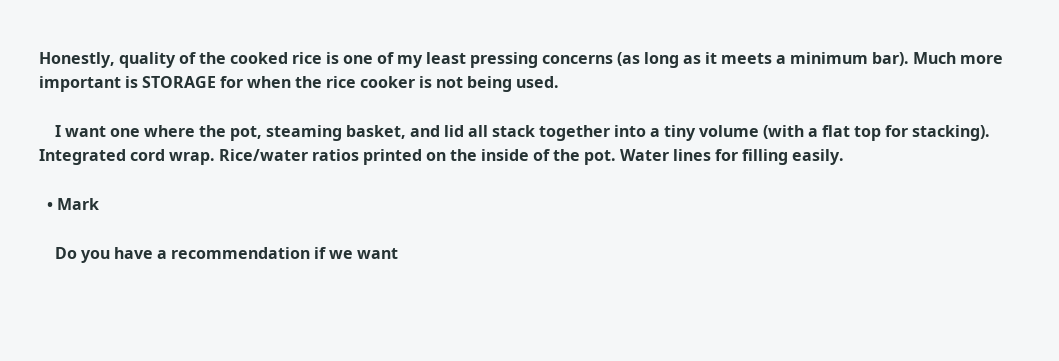Honestly, quality of the cooked rice is one of my least pressing concerns (as long as it meets a minimum bar). Much more important is STORAGE for when the rice cooker is not being used.

    I want one where the pot, steaming basket, and lid all stack together into a tiny volume (with a flat top for stacking). Integrated cord wrap. Rice/water ratios printed on the inside of the pot. Water lines for filling easily.

  • Mark

    Do you have a recommendation if we want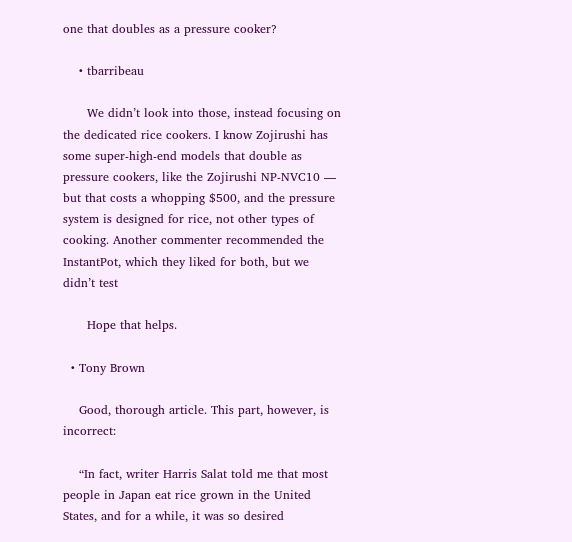one that doubles as a pressure cooker?

    • tbarribeau

      We didn’t look into those, instead focusing on the dedicated rice cookers. I know Zojirushi has some super-high-end models that double as pressure cookers, like the Zojirushi NP-NVC10 — but that costs a whopping $500, and the pressure system is designed for rice, not other types of cooking. Another commenter recommended the InstantPot, which they liked for both, but we didn’t test

      Hope that helps.

  • Tony Brown

    Good, thorough article. This part, however, is incorrect:

    “In fact, writer Harris Salat told me that most people in Japan eat rice grown in the United States, and for a while, it was so desired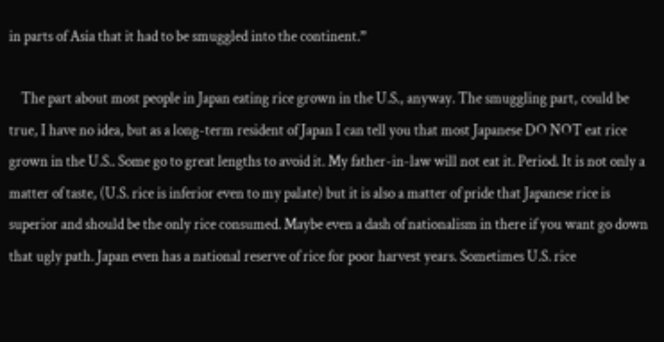in parts of Asia that it had to be smuggled into the continent.”

    The part about most people in Japan eating rice grown in the U.S., anyway. The smuggling part, could be true, I have no idea, but as a long-term resident of Japan I can tell you that most Japanese DO NOT eat rice grown in the U.S.. Some go to great lengths to avoid it. My father-in-law will not eat it. Period. It is not only a matter of taste, (U.S. rice is inferior even to my palate) but it is also a matter of pride that Japanese rice is superior and should be the only rice consumed. Maybe even a dash of nationalism in there if you want go down that ugly path. Japan even has a national reserve of rice for poor harvest years. Sometimes U.S. rice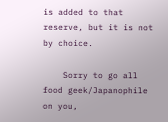is added to that reserve, but it is not by choice.

    Sorry to go all food geek/Japanophile on you,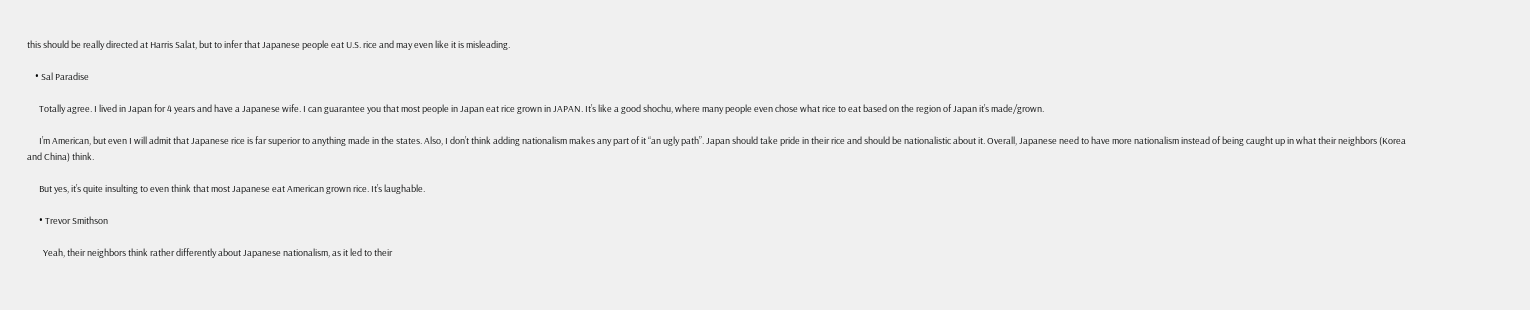this should be really directed at Harris Salat, but to infer that Japanese people eat U.S. rice and may even like it is misleading.

    • Sal Paradise

      Totally agree. I lived in Japan for 4 years and have a Japanese wife. I can guarantee you that most people in Japan eat rice grown in JAPAN. It’s like a good shochu, where many people even chose what rice to eat based on the region of Japan it’s made/grown.

      I’m American, but even I will admit that Japanese rice is far superior to anything made in the states. Also, I don’t think adding nationalism makes any part of it “an ugly path”. Japan should take pride in their rice and should be nationalistic about it. Overall, Japanese need to have more nationalism instead of being caught up in what their neighbors (Korea and China) think.

      But yes, it’s quite insulting to even think that most Japanese eat American grown rice. It’s laughable.

      • Trevor Smithson

        Yeah, their neighbors think rather differently about Japanese nationalism, as it led to their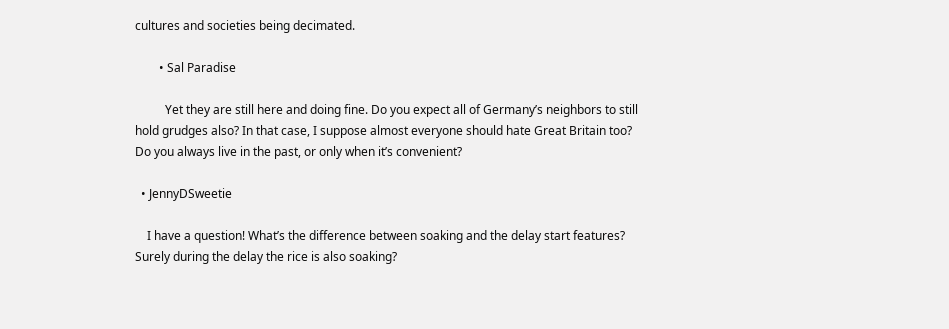cultures and societies being decimated.

        • Sal Paradise

          Yet they are still here and doing fine. Do you expect all of Germany’s neighbors to still hold grudges also? In that case, I suppose almost everyone should hate Great Britain too? Do you always live in the past, or only when it’s convenient?

  • JennyDSweetie

    I have a question! What’s the difference between soaking and the delay start features? Surely during the delay the rice is also soaking?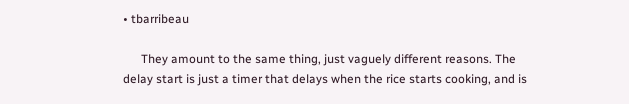• tbarribeau

      They amount to the same thing, just vaguely different reasons. The delay start is just a timer that delays when the rice starts cooking, and is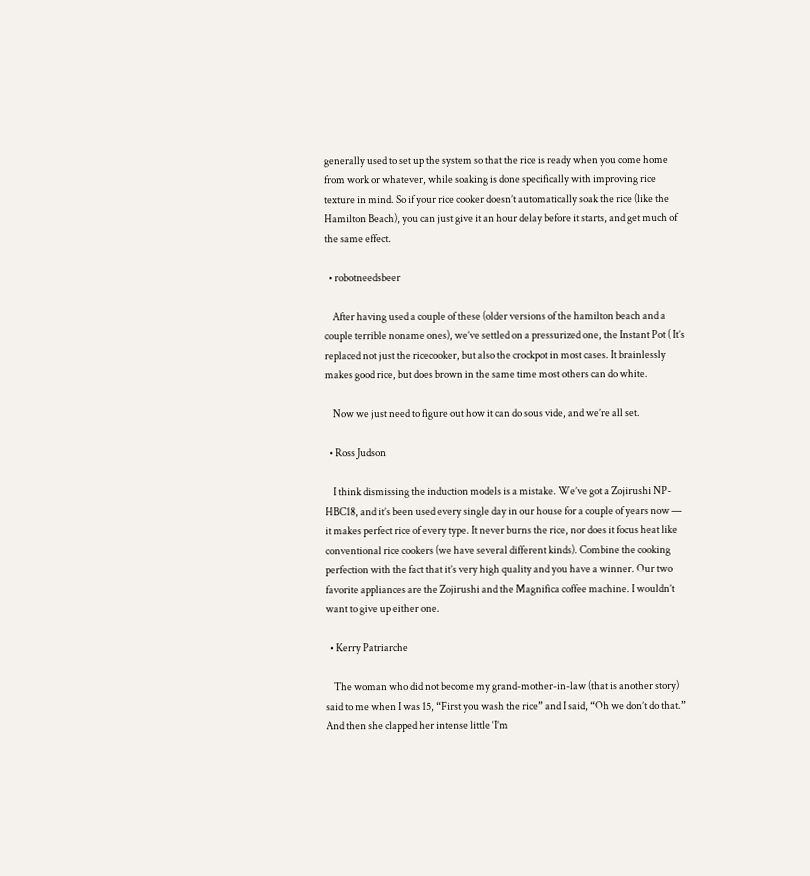generally used to set up the system so that the rice is ready when you come home from work or whatever, while soaking is done specifically with improving rice texture in mind. So if your rice cooker doesn’t automatically soak the rice (like the Hamilton Beach), you can just give it an hour delay before it starts, and get much of the same effect.

  • robotneedsbeer

    After having used a couple of these (older versions of the hamilton beach and a couple terrible noname ones), we’ve settled on a pressurized one, the Instant Pot ( It’s replaced not just the ricecooker, but also the crockpot in most cases. It brainlessly makes good rice, but does brown in the same time most others can do white.

    Now we just need to figure out how it can do sous vide, and we’re all set.

  • Ross Judson

    I think dismissing the induction models is a mistake. We’ve got a Zojirushi NP-HBC18, and it’s been used every single day in our house for a couple of years now — it makes perfect rice of every type. It never burns the rice, nor does it focus heat like conventional rice cookers (we have several different kinds). Combine the cooking perfection with the fact that it’s very high quality and you have a winner. Our two favorite appliances are the Zojirushi and the Magnifica coffee machine. I wouldn’t want to give up either one.

  • Kerry Patriarche

    The woman who did not become my grand-mother-in-law (that is another story) said to me when I was 15, “First you wash the rice” and I said, “Oh we don’t do that.” And then she clapped her intense little ‘I’m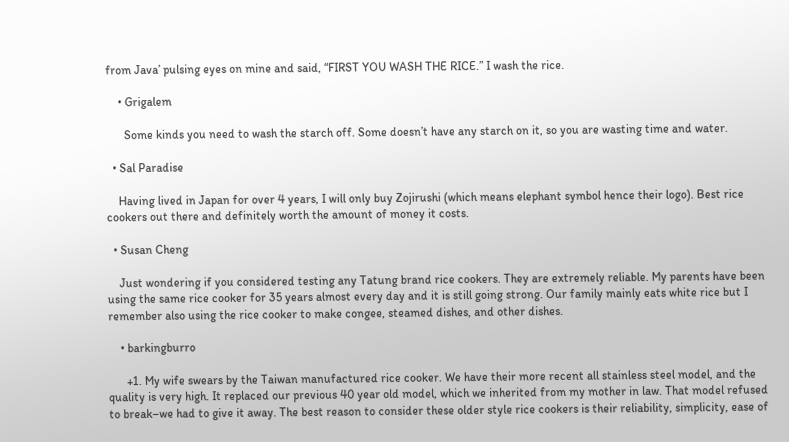from Java’ pulsing eyes on mine and said, “FIRST YOU WASH THE RICE.” I wash the rice.

    • Grigalem

      Some kinds you need to wash the starch off. Some doesn’t have any starch on it, so you are wasting time and water.

  • Sal Paradise

    Having lived in Japan for over 4 years, I will only buy Zojirushi (which means elephant symbol hence their logo). Best rice cookers out there and definitely worth the amount of money it costs.

  • Susan Cheng

    Just wondering if you considered testing any Tatung brand rice cookers. They are extremely reliable. My parents have been using the same rice cooker for 35 years almost every day and it is still going strong. Our family mainly eats white rice but I remember also using the rice cooker to make congee, steamed dishes, and other dishes.

    • barkingburro

      +1. My wife swears by the Taiwan manufactured rice cooker. We have their more recent all stainless steel model, and the quality is very high. It replaced our previous 40 year old model, which we inherited from my mother in law. That model refused to break–we had to give it away. The best reason to consider these older style rice cookers is their reliability, simplicity, ease of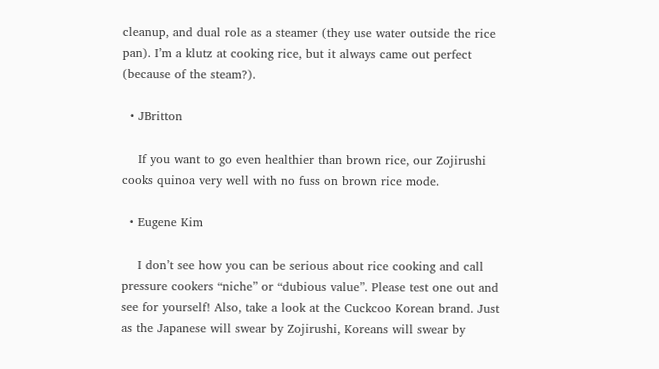cleanup, and dual role as a steamer (they use water outside the rice pan). I’m a klutz at cooking rice, but it always came out perfect (because of the steam?).

  • JBritton

    If you want to go even healthier than brown rice, our Zojirushi cooks quinoa very well with no fuss on brown rice mode.

  • Eugene Kim

    I don’t see how you can be serious about rice cooking and call pressure cookers “niche” or “dubious value”. Please test one out and see for yourself! Also, take a look at the Cuckcoo Korean brand. Just as the Japanese will swear by Zojirushi, Koreans will swear by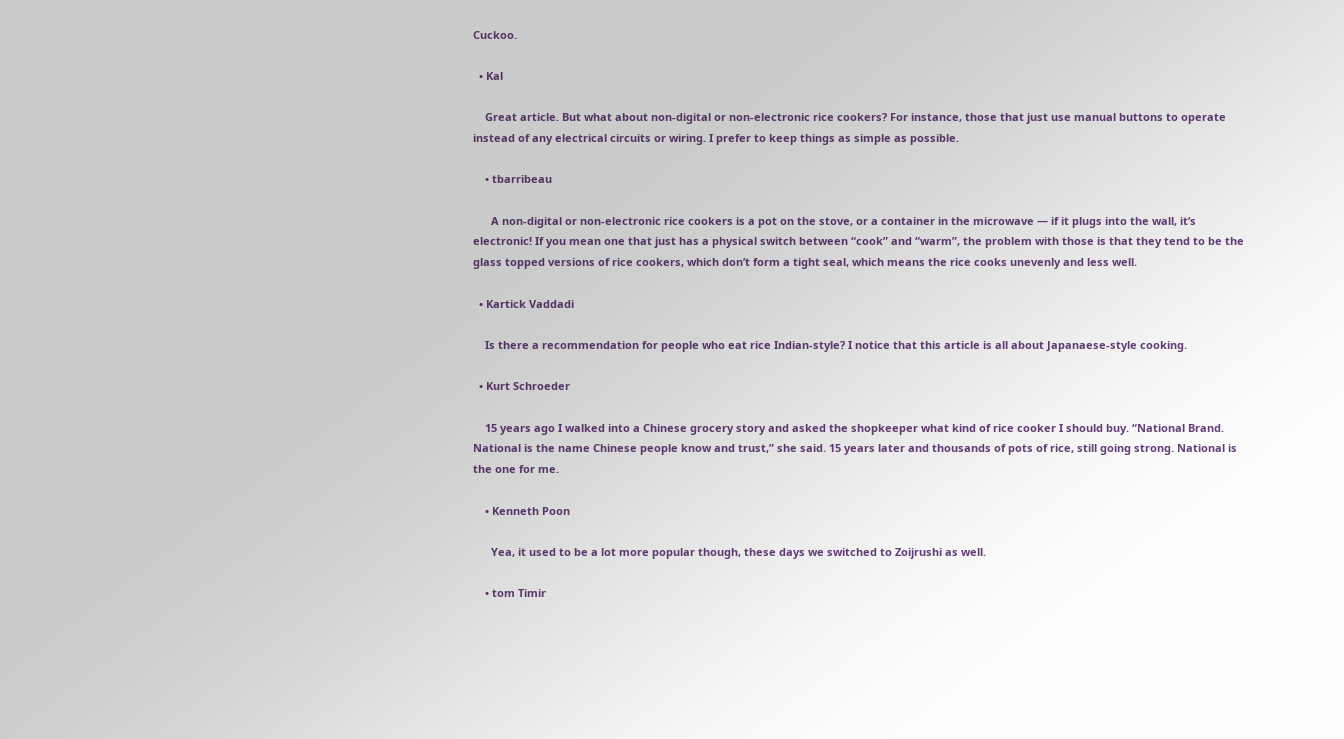Cuckoo.

  • Kal

    Great article. But what about non-digital or non-electronic rice cookers? For instance, those that just use manual buttons to operate instead of any electrical circuits or wiring. I prefer to keep things as simple as possible.

    • tbarribeau

      A non-digital or non-electronic rice cookers is a pot on the stove, or a container in the microwave — if it plugs into the wall, it’s electronic! If you mean one that just has a physical switch between “cook” and “warm”, the problem with those is that they tend to be the glass topped versions of rice cookers, which don’t form a tight seal, which means the rice cooks unevenly and less well.

  • Kartick Vaddadi

    Is there a recommendation for people who eat rice Indian-style? I notice that this article is all about Japanaese-style cooking.

  • Kurt Schroeder

    15 years ago I walked into a Chinese grocery story and asked the shopkeeper what kind of rice cooker I should buy. “National Brand. National is the name Chinese people know and trust,” she said. 15 years later and thousands of pots of rice, still going strong. National is the one for me.

    • Kenneth Poon

      Yea, it used to be a lot more popular though, these days we switched to Zoijrushi as well.

    • tom Timir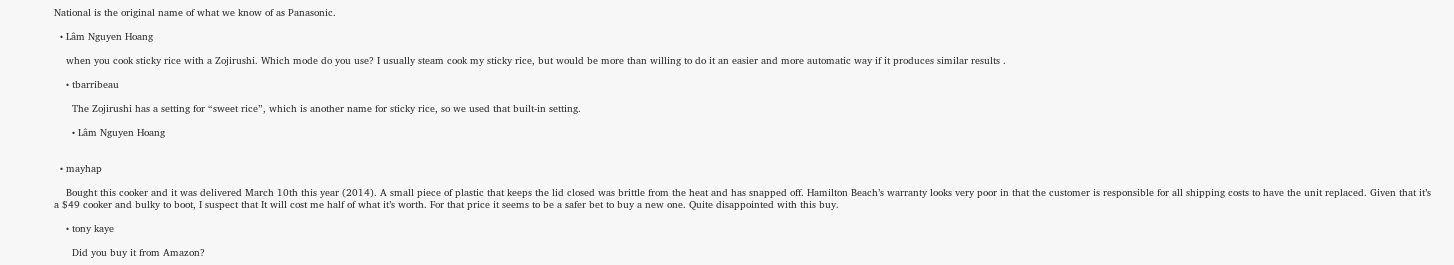National is the original name of what we know of as Panasonic.

  • Lâm Nguyen Hoang

    when you cook sticky rice with a Zojirushi. Which mode do you use? I usually steam cook my sticky rice, but would be more than willing to do it an easier and more automatic way if it produces similar results .

    • tbarribeau

      The Zojirushi has a setting for “sweet rice”, which is another name for sticky rice, so we used that built-in setting.

      • Lâm Nguyen Hoang


  • mayhap

    Bought this cooker and it was delivered March 10th this year (2014). A small piece of plastic that keeps the lid closed was brittle from the heat and has snapped off. Hamilton Beach’s warranty looks very poor in that the customer is responsible for all shipping costs to have the unit replaced. Given that it’s a $49 cooker and bulky to boot, I suspect that It will cost me half of what it’s worth. For that price it seems to be a safer bet to buy a new one. Quite disappointed with this buy.

    • tony kaye

      Did you buy it from Amazon?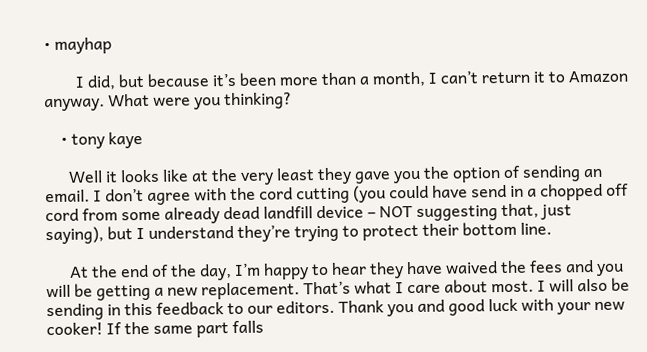• mayhap

        I did, but because it’s been more than a month, I can’t return it to Amazon anyway. What were you thinking?

    • tony kaye

      Well it looks like at the very least they gave you the option of sending an email. I don’t agree with the cord cutting (you could have send in a chopped off cord from some already dead landfill device – NOT suggesting that, just saying), but I understand they’re trying to protect their bottom line.

      At the end of the day, I’m happy to hear they have waived the fees and you will be getting a new replacement. That’s what I care about most. I will also be sending in this feedback to our editors. Thank you and good luck with your new cooker! If the same part falls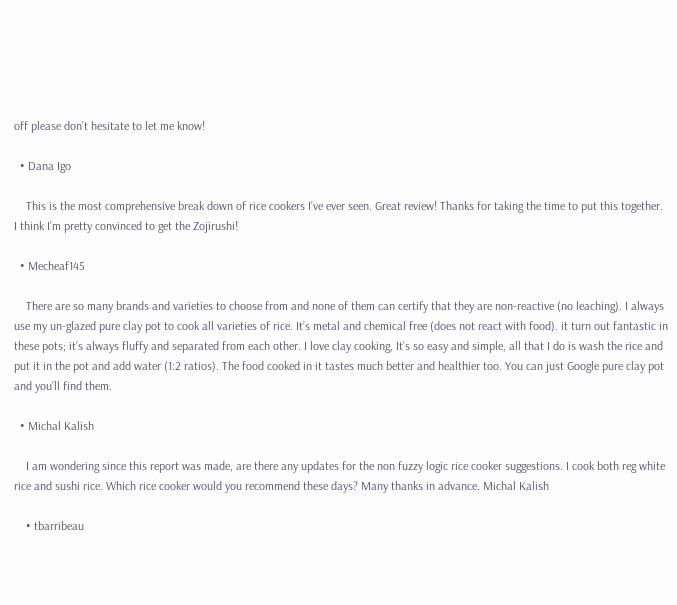off please don’t hesitate to let me know!

  • Dana Igo

    This is the most comprehensive break down of rice cookers I’ve ever seen. Great review! Thanks for taking the time to put this together. I think I’m pretty convinced to get the Zojirushi!

  • Mecheaf145

    There are so many brands and varieties to choose from and none of them can certify that they are non-reactive (no leaching). I always use my un-glazed pure clay pot to cook all varieties of rice. It’s metal and chemical free (does not react with food). it turn out fantastic in these pots; it’s always fluffy and separated from each other. I love clay cooking, It’s so easy and simple, all that I do is wash the rice and put it in the pot and add water (1:2 ratios). The food cooked in it tastes much better and healthier too. You can just Google pure clay pot and you’ll find them.

  • Michal Kalish

    I am wondering since this report was made, are there any updates for the non fuzzy logic rice cooker suggestions. I cook both reg white rice and sushi rice. Which rice cooker would you recommend these days? Many thanks in advance. Michal Kalish

    • tbarribeau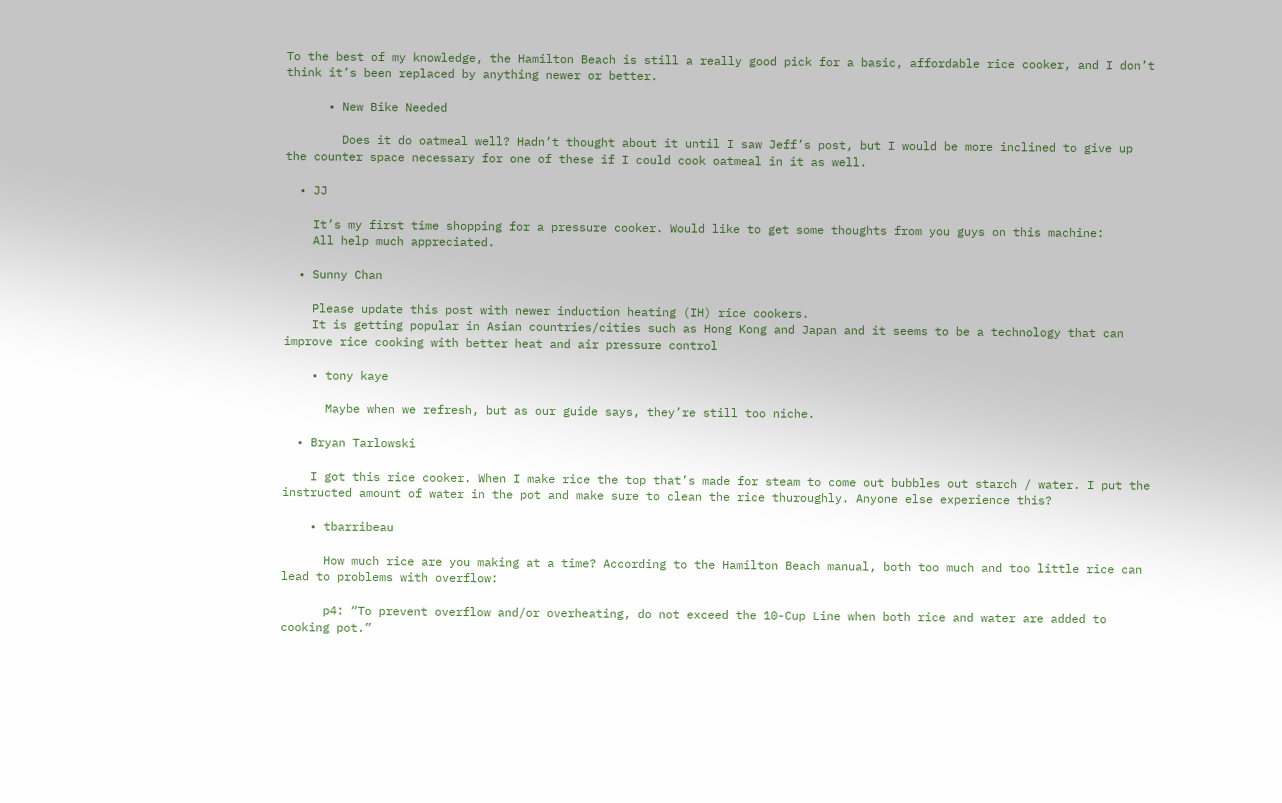To the best of my knowledge, the Hamilton Beach is still a really good pick for a basic, affordable rice cooker, and I don’t think it’s been replaced by anything newer or better.

      • New Bike Needed

        Does it do oatmeal well? Hadn’t thought about it until I saw Jeff’s post, but I would be more inclined to give up the counter space necessary for one of these if I could cook oatmeal in it as well.

  • JJ

    It’s my first time shopping for a pressure cooker. Would like to get some thoughts from you guys on this machine:
    All help much appreciated.

  • Sunny Chan

    Please update this post with newer induction heating (IH) rice cookers.
    It is getting popular in Asian countries/cities such as Hong Kong and Japan and it seems to be a technology that can improve rice cooking with better heat and air pressure control

    • tony kaye

      Maybe when we refresh, but as our guide says, they’re still too niche.

  • Bryan Tarlowski

    I got this rice cooker. When I make rice the top that’s made for steam to come out bubbles out starch / water. I put the instructed amount of water in the pot and make sure to clean the rice thuroughly. Anyone else experience this?

    • tbarribeau

      How much rice are you making at a time? According to the Hamilton Beach manual, both too much and too little rice can lead to problems with overflow:

      p4: “To prevent overflow and/or overheating, do not exceed the 10-Cup Line when both rice and water are added to cooking pot.”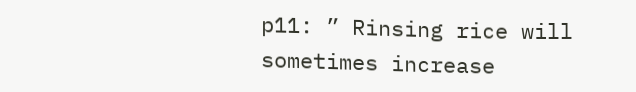p11: ” Rinsing rice will sometimes increase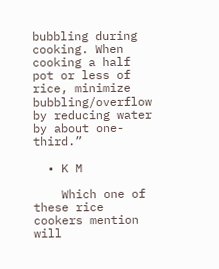bubbling during cooking. When cooking a half pot or less of rice, minimize bubbling/overflow by reducing water by about one-third.”

  • K M

    Which one of these rice cookers mention will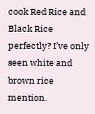cook Red Rice and Black Rice perfectly? I’ve only seen white and brown rice mention.